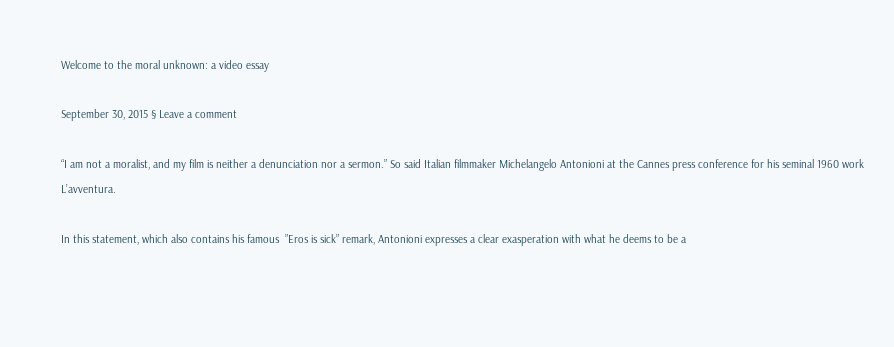Welcome to the moral unknown: a video essay

September 30, 2015 § Leave a comment

“I am not a moralist, and my film is neither a denunciation nor a sermon.” So said Italian filmmaker Michelangelo Antonioni at the Cannes press conference for his seminal 1960 work L’avventura.

In this statement, which also contains his famous  ”Eros is sick” remark, Antonioni expresses a clear exasperation with what he deems to be a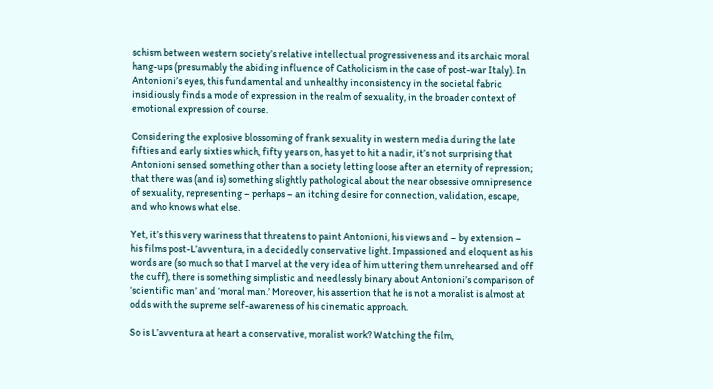schism between western society’s relative intellectual progressiveness and its archaic moral hang-ups (presumably the abiding influence of Catholicism in the case of post-war Italy). In Antonioni’s eyes, this fundamental and unhealthy inconsistency in the societal fabric insidiously finds a mode of expression in the realm of sexuality, in the broader context of emotional expression of course.

Considering the explosive blossoming of frank sexuality in western media during the late fifties and early sixties which, fifty years on, has yet to hit a nadir, it’s not surprising that Antonioni sensed something other than a society letting loose after an eternity of repression; that there was (and is) something slightly pathological about the near obsessive omnipresence of sexuality, representing – perhaps – an itching desire for connection, validation, escape, and who knows what else.

Yet, it’s this very wariness that threatens to paint Antonioni, his views and – by extension – his films post-L’avventura, in a decidedly conservative light. Impassioned and eloquent as his words are (so much so that I marvel at the very idea of him uttering them unrehearsed and off the cuff), there is something simplistic and needlessly binary about Antonioni’s comparison of ‘scientific man’ and ‘moral man.’ Moreover, his assertion that he is not a moralist is almost at odds with the supreme self-awareness of his cinematic approach.

So is L’avventura at heart a conservative, moralist work? Watching the film,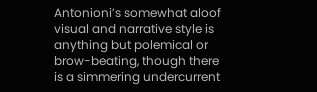Antonioni’s somewhat aloof visual and narrative style is anything but polemical or brow-beating, though there is a simmering undercurrent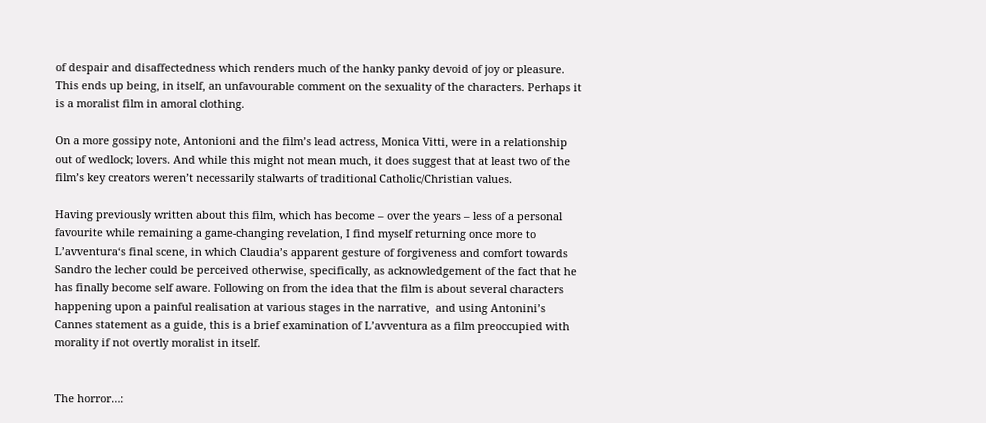of despair and disaffectedness which renders much of the hanky panky devoid of joy or pleasure. This ends up being, in itself, an unfavourable comment on the sexuality of the characters. Perhaps it is a moralist film in amoral clothing.

On a more gossipy note, Antonioni and the film’s lead actress, Monica Vitti, were in a relationship out of wedlock; lovers. And while this might not mean much, it does suggest that at least two of the film’s key creators weren’t necessarily stalwarts of traditional Catholic/Christian values.

Having previously written about this film, which has become – over the years – less of a personal favourite while remaining a game-changing revelation, I find myself returning once more to L’avventura‘s final scene, in which Claudia’s apparent gesture of forgiveness and comfort towards Sandro the lecher could be perceived otherwise, specifically, as acknowledgement of the fact that he has finally become self aware. Following on from the idea that the film is about several characters happening upon a painful realisation at various stages in the narrative,  and using Antonini’s Cannes statement as a guide, this is a brief examination of L’avventura as a film preoccupied with morality if not overtly moralist in itself.


The horror…: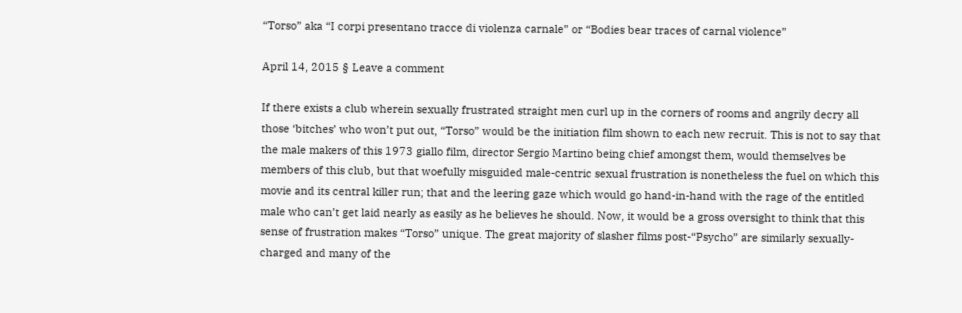“Torso” aka “I corpi presentano tracce di violenza carnale” or “Bodies bear traces of carnal violence”

April 14, 2015 § Leave a comment

If there exists a club wherein sexually frustrated straight men curl up in the corners of rooms and angrily decry all those ‘bitches’ who won’t put out, “Torso” would be the initiation film shown to each new recruit. This is not to say that the male makers of this 1973 giallo film, director Sergio Martino being chief amongst them, would themselves be members of this club, but that woefully misguided male-centric sexual frustration is nonetheless the fuel on which this movie and its central killer run; that and the leering gaze which would go hand-in-hand with the rage of the entitled male who can’t get laid nearly as easily as he believes he should. Now, it would be a gross oversight to think that this sense of frustration makes “Torso” unique. The great majority of slasher films post-“Psycho” are similarly sexually-charged and many of the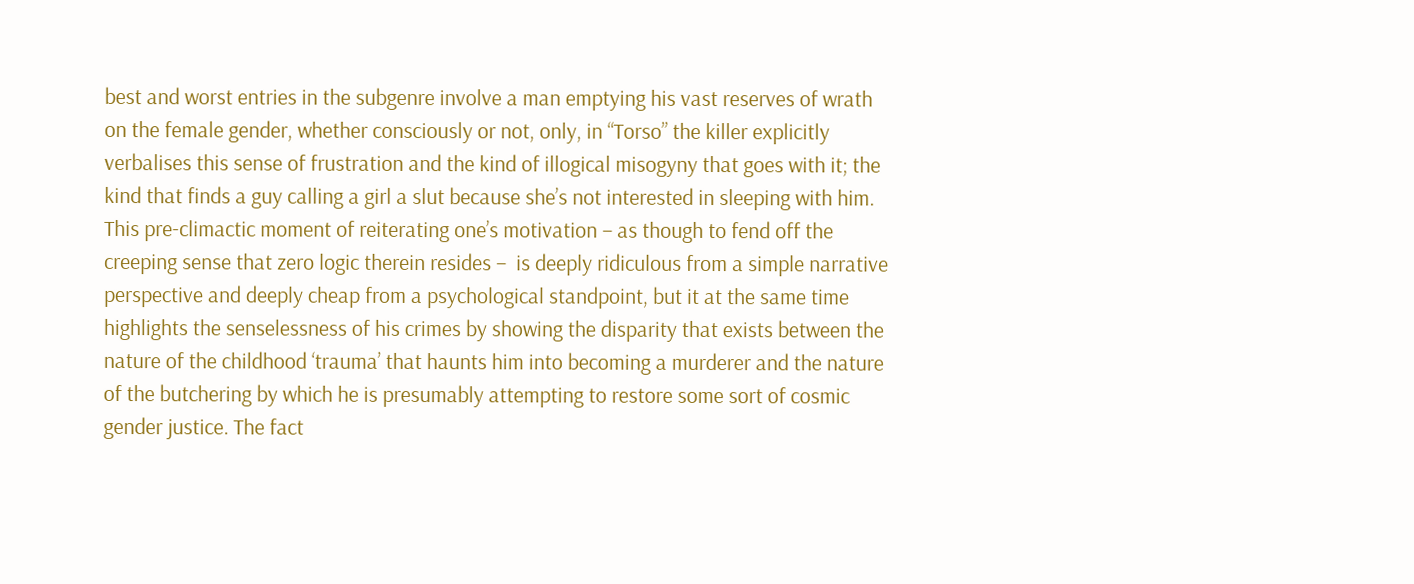best and worst entries in the subgenre involve a man emptying his vast reserves of wrath on the female gender, whether consciously or not, only, in “Torso” the killer explicitly verbalises this sense of frustration and the kind of illogical misogyny that goes with it; the kind that finds a guy calling a girl a slut because she’s not interested in sleeping with him. This pre-climactic moment of reiterating one’s motivation – as though to fend off the creeping sense that zero logic therein resides –  is deeply ridiculous from a simple narrative perspective and deeply cheap from a psychological standpoint, but it at the same time highlights the senselessness of his crimes by showing the disparity that exists between the nature of the childhood ‘trauma’ that haunts him into becoming a murderer and the nature of the butchering by which he is presumably attempting to restore some sort of cosmic gender justice. The fact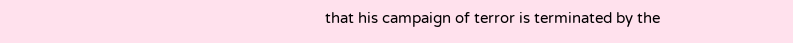that his campaign of terror is terminated by the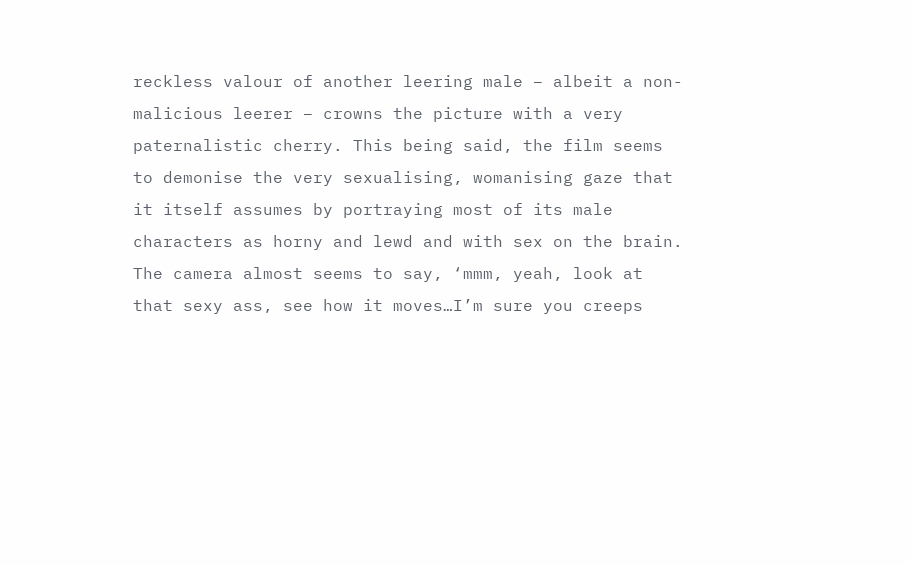reckless valour of another leering male – albeit a non-malicious leerer – crowns the picture with a very paternalistic cherry. This being said, the film seems to demonise the very sexualising, womanising gaze that it itself assumes by portraying most of its male characters as horny and lewd and with sex on the brain. The camera almost seems to say, ‘mmm, yeah, look at that sexy ass, see how it moves…I’m sure you creeps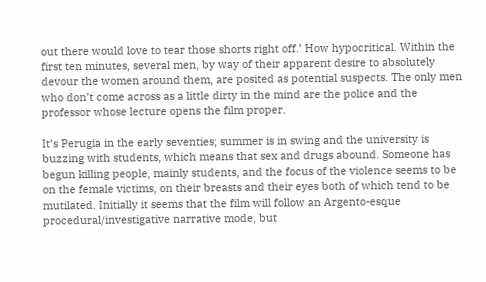out there would love to tear those shorts right off.’ How hypocritical. Within the first ten minutes, several men, by way of their apparent desire to absolutely devour the women around them, are posited as potential suspects. The only men who don’t come across as a little dirty in the mind are the police and the professor whose lecture opens the film proper.

It’s Perugia in the early seventies; summer is in swing and the university is buzzing with students, which means that sex and drugs abound. Someone has begun killing people, mainly students, and the focus of the violence seems to be on the female victims, on their breasts and their eyes both of which tend to be mutilated. Initially it seems that the film will follow an Argento-esque procedural/investigative narrative mode, but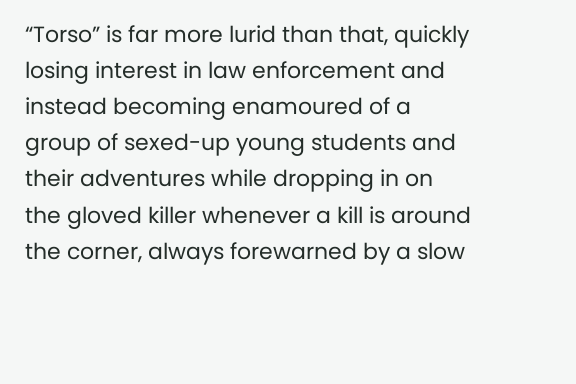“Torso” is far more lurid than that, quickly losing interest in law enforcement and instead becoming enamoured of a group of sexed-up young students and their adventures while dropping in on the gloved killer whenever a kill is around the corner, always forewarned by a slow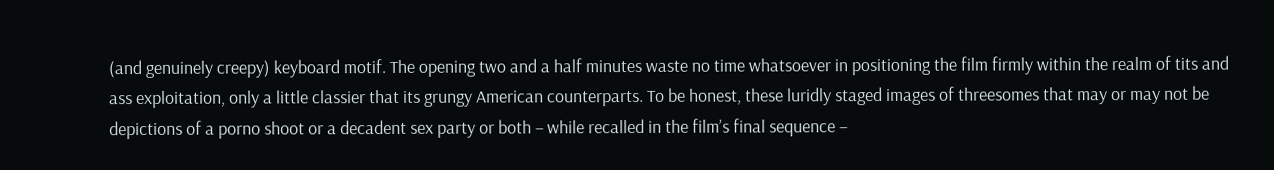(and genuinely creepy) keyboard motif. The opening two and a half minutes waste no time whatsoever in positioning the film firmly within the realm of tits and ass exploitation, only a little classier that its grungy American counterparts. To be honest, these luridly staged images of threesomes that may or may not be depictions of a porno shoot or a decadent sex party or both – while recalled in the film’s final sequence –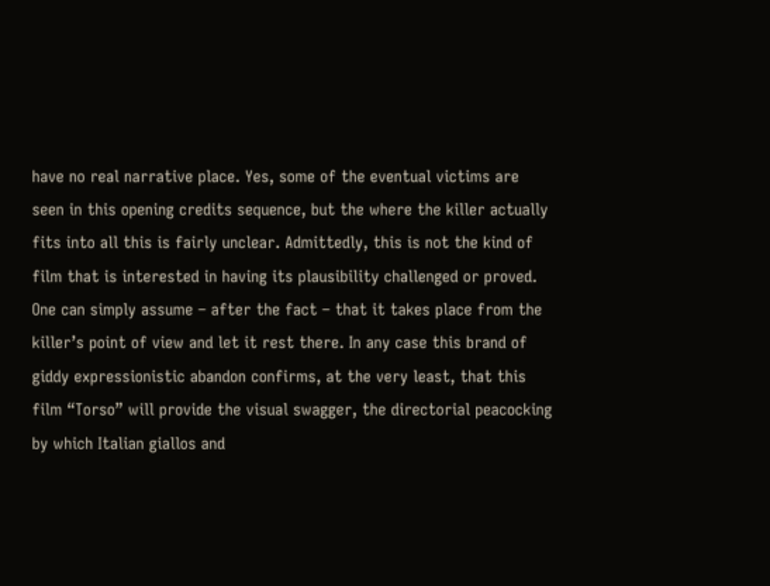have no real narrative place. Yes, some of the eventual victims are seen in this opening credits sequence, but the where the killer actually fits into all this is fairly unclear. Admittedly, this is not the kind of film that is interested in having its plausibility challenged or proved. One can simply assume – after the fact – that it takes place from the killer’s point of view and let it rest there. In any case this brand of giddy expressionistic abandon confirms, at the very least, that this film “Torso” will provide the visual swagger, the directorial peacocking by which Italian giallos and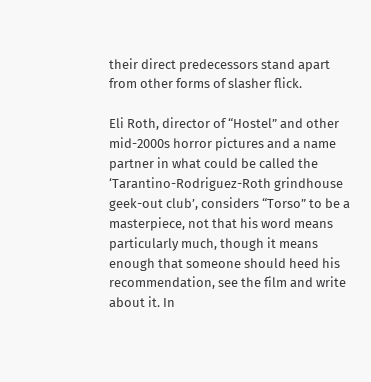their direct predecessors stand apart from other forms of slasher flick.

Eli Roth, director of “Hostel” and other mid-2000s horror pictures and a name partner in what could be called the ‘Tarantino-Rodriguez-Roth grindhouse geek-out club’, considers “Torso” to be a masterpiece, not that his word means particularly much, though it means enough that someone should heed his recommendation, see the film and write about it. In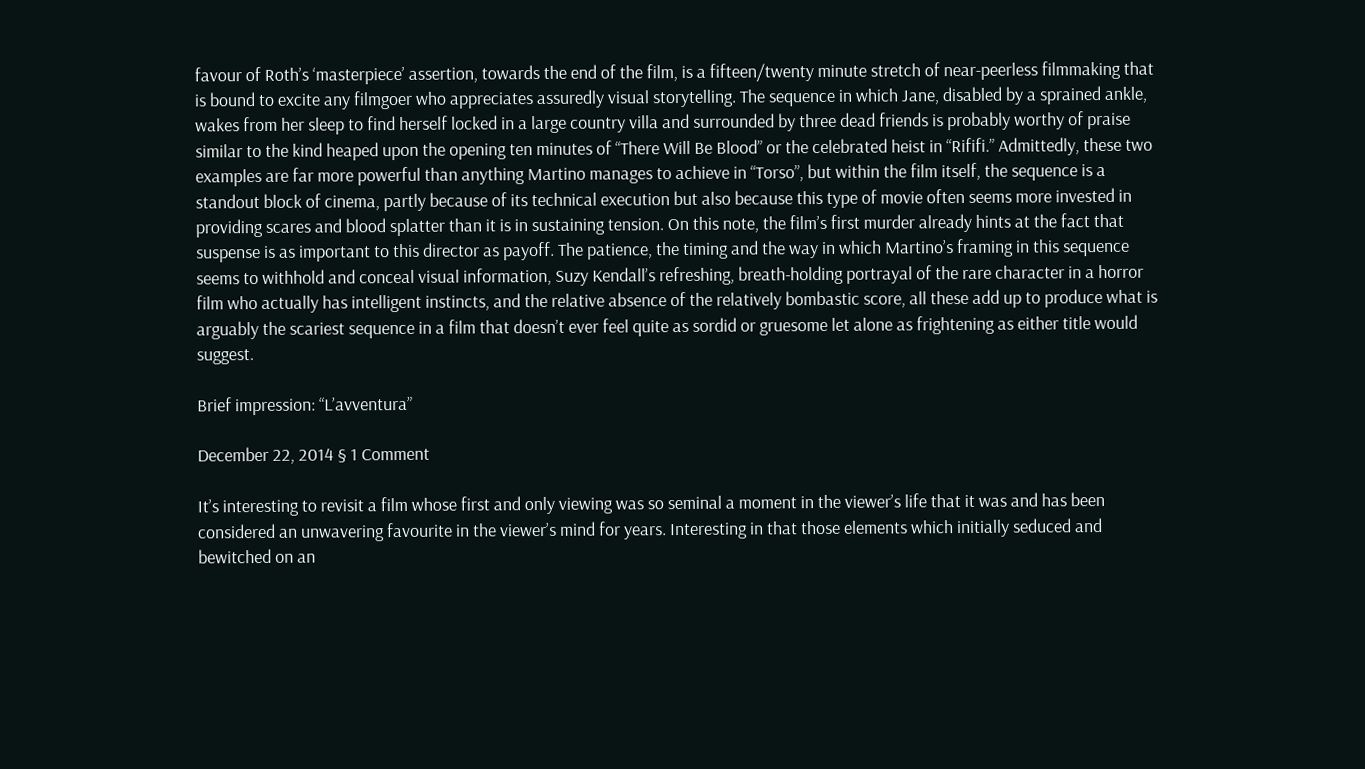favour of Roth’s ‘masterpiece’ assertion, towards the end of the film, is a fifteen/twenty minute stretch of near-peerless filmmaking that is bound to excite any filmgoer who appreciates assuredly visual storytelling. The sequence in which Jane, disabled by a sprained ankle, wakes from her sleep to find herself locked in a large country villa and surrounded by three dead friends is probably worthy of praise similar to the kind heaped upon the opening ten minutes of “There Will Be Blood” or the celebrated heist in “Rififi.” Admittedly, these two examples are far more powerful than anything Martino manages to achieve in “Torso”, but within the film itself, the sequence is a standout block of cinema, partly because of its technical execution but also because this type of movie often seems more invested in providing scares and blood splatter than it is in sustaining tension. On this note, the film’s first murder already hints at the fact that suspense is as important to this director as payoff. The patience, the timing and the way in which Martino’s framing in this sequence seems to withhold and conceal visual information, Suzy Kendall’s refreshing, breath-holding portrayal of the rare character in a horror film who actually has intelligent instincts, and the relative absence of the relatively bombastic score, all these add up to produce what is arguably the scariest sequence in a film that doesn’t ever feel quite as sordid or gruesome let alone as frightening as either title would suggest.

Brief impression: “L’avventura”

December 22, 2014 § 1 Comment

It’s interesting to revisit a film whose first and only viewing was so seminal a moment in the viewer’s life that it was and has been considered an unwavering favourite in the viewer’s mind for years. Interesting in that those elements which initially seduced and bewitched on an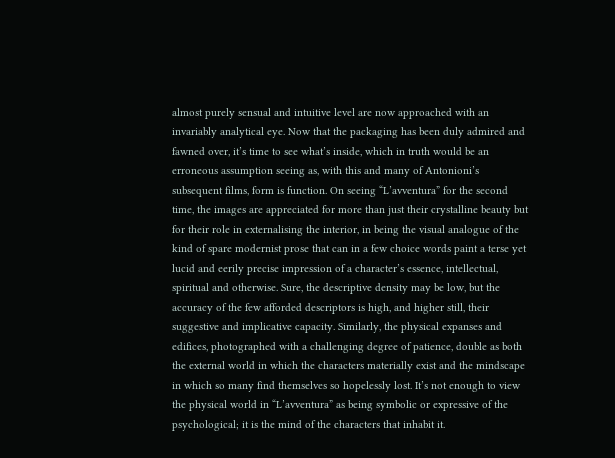almost purely sensual and intuitive level are now approached with an invariably analytical eye. Now that the packaging has been duly admired and fawned over, it’s time to see what’s inside, which in truth would be an erroneous assumption seeing as, with this and many of Antonioni’s subsequent films, form is function. On seeing “L’avventura” for the second time, the images are appreciated for more than just their crystalline beauty but for their role in externalising the interior, in being the visual analogue of the kind of spare modernist prose that can in a few choice words paint a terse yet lucid and eerily precise impression of a character’s essence, intellectual, spiritual and otherwise. Sure, the descriptive density may be low, but the accuracy of the few afforded descriptors is high, and higher still, their suggestive and implicative capacity. Similarly, the physical expanses and edifices, photographed with a challenging degree of patience, double as both the external world in which the characters materially exist and the mindscape in which so many find themselves so hopelessly lost. It’s not enough to view the physical world in “L’avventura” as being symbolic or expressive of the psychological; it is the mind of the characters that inhabit it.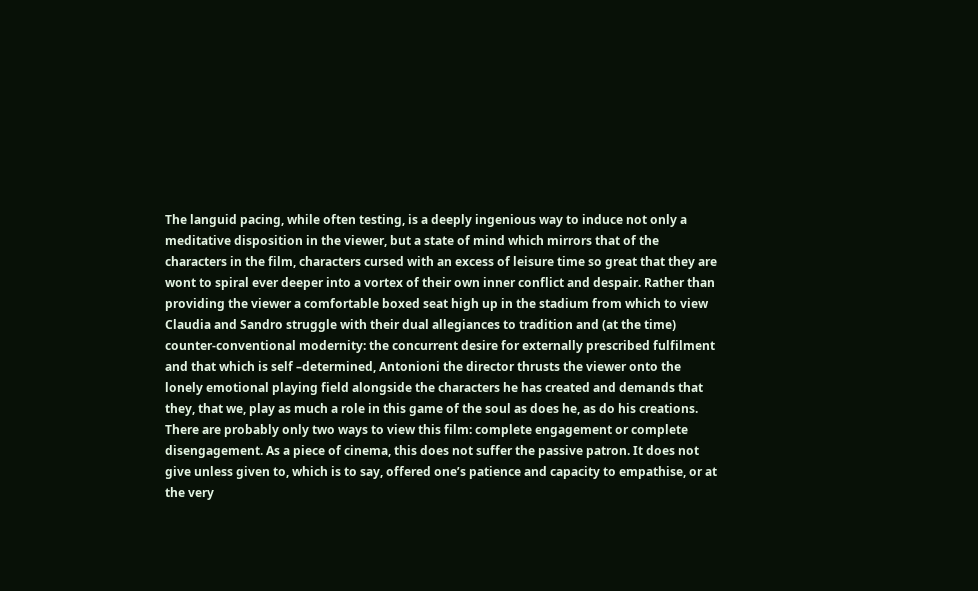The languid pacing, while often testing, is a deeply ingenious way to induce not only a meditative disposition in the viewer, but a state of mind which mirrors that of the characters in the film, characters cursed with an excess of leisure time so great that they are wont to spiral ever deeper into a vortex of their own inner conflict and despair. Rather than providing the viewer a comfortable boxed seat high up in the stadium from which to view Claudia and Sandro struggle with their dual allegiances to tradition and (at the time) counter-conventional modernity: the concurrent desire for externally prescribed fulfilment and that which is self –determined, Antonioni the director thrusts the viewer onto the lonely emotional playing field alongside the characters he has created and demands that they, that we, play as much a role in this game of the soul as does he, as do his creations. There are probably only two ways to view this film: complete engagement or complete disengagement. As a piece of cinema, this does not suffer the passive patron. It does not give unless given to, which is to say, offered one’s patience and capacity to empathise, or at the very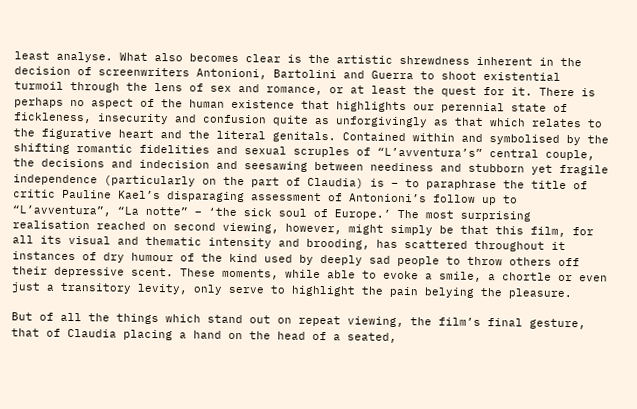least analyse. What also becomes clear is the artistic shrewdness inherent in the decision of screenwriters Antonioni, Bartolini and Guerra to shoot existential turmoil through the lens of sex and romance, or at least the quest for it. There is perhaps no aspect of the human existence that highlights our perennial state of fickleness, insecurity and confusion quite as unforgivingly as that which relates to the figurative heart and the literal genitals. Contained within and symbolised by the shifting romantic fidelities and sexual scruples of “L’avventura’s” central couple, the decisions and indecision and seesawing between neediness and stubborn yet fragile independence (particularly on the part of Claudia) is – to paraphrase the title of critic Pauline Kael’s disparaging assessment of Antonioni’s follow up to “L’avventura”, “La notte” – ‘the sick soul of Europe.’ The most surprising realisation reached on second viewing, however, might simply be that this film, for all its visual and thematic intensity and brooding, has scattered throughout it instances of dry humour of the kind used by deeply sad people to throw others off their depressive scent. These moments, while able to evoke a smile, a chortle or even just a transitory levity, only serve to highlight the pain belying the pleasure.

But of all the things which stand out on repeat viewing, the film’s final gesture, that of Claudia placing a hand on the head of a seated,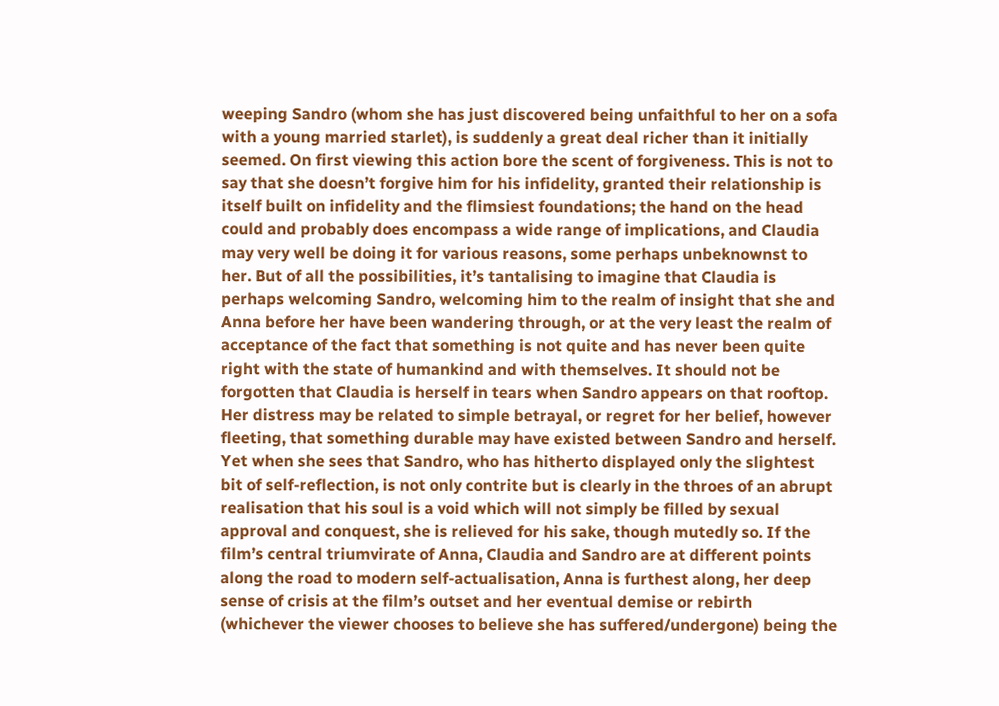weeping Sandro (whom she has just discovered being unfaithful to her on a sofa with a young married starlet), is suddenly a great deal richer than it initially seemed. On first viewing this action bore the scent of forgiveness. This is not to say that she doesn’t forgive him for his infidelity, granted their relationship is itself built on infidelity and the flimsiest foundations; the hand on the head could and probably does encompass a wide range of implications, and Claudia may very well be doing it for various reasons, some perhaps unbeknownst to her. But of all the possibilities, it’s tantalising to imagine that Claudia is perhaps welcoming Sandro, welcoming him to the realm of insight that she and Anna before her have been wandering through, or at the very least the realm of acceptance of the fact that something is not quite and has never been quite right with the state of humankind and with themselves. It should not be forgotten that Claudia is herself in tears when Sandro appears on that rooftop. Her distress may be related to simple betrayal, or regret for her belief, however fleeting, that something durable may have existed between Sandro and herself. Yet when she sees that Sandro, who has hitherto displayed only the slightest bit of self-reflection, is not only contrite but is clearly in the throes of an abrupt realisation that his soul is a void which will not simply be filled by sexual approval and conquest, she is relieved for his sake, though mutedly so. If the film’s central triumvirate of Anna, Claudia and Sandro are at different points along the road to modern self-actualisation, Anna is furthest along, her deep sense of crisis at the film’s outset and her eventual demise or rebirth (whichever the viewer chooses to believe she has suffered/undergone) being the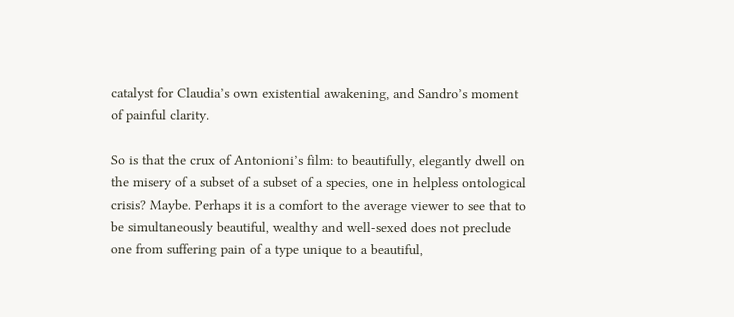catalyst for Claudia’s own existential awakening, and Sandro’s moment of painful clarity.

So is that the crux of Antonioni’s film: to beautifully, elegantly dwell on the misery of a subset of a subset of a species, one in helpless ontological crisis? Maybe. Perhaps it is a comfort to the average viewer to see that to be simultaneously beautiful, wealthy and well-sexed does not preclude one from suffering pain of a type unique to a beautiful,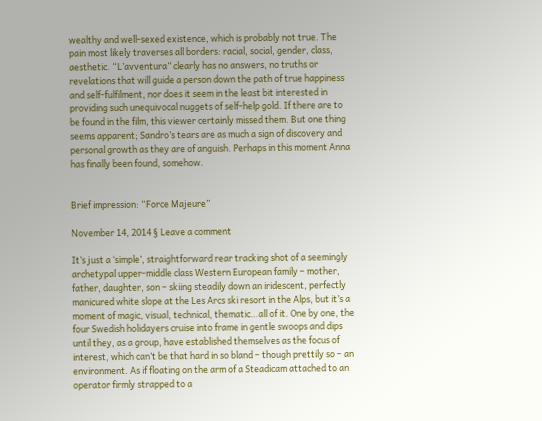wealthy and well-sexed existence, which is probably not true. The pain most likely traverses all borders: racial, social, gender, class, aesthetic. “L’avventura” clearly has no answers, no truths or revelations that will guide a person down the path of true happiness and self-fulfilment, nor does it seem in the least bit interested in providing such unequivocal nuggets of self-help gold. If there are to be found in the film, this viewer certainly missed them. But one thing seems apparent; Sandro’s tears are as much a sign of discovery and personal growth as they are of anguish. Perhaps in this moment Anna has finally been found, somehow.


Brief impression: “Force Majeure”

November 14, 2014 § Leave a comment

It’s just a ‘simple’, straightforward rear tracking shot of a seemingly archetypal upper-middle class Western European family – mother, father, daughter, son – skiing steadily down an iridescent, perfectly manicured white slope at the Les Arcs ski resort in the Alps, but it’s a moment of magic, visual, technical, thematic…all of it. One by one, the four Swedish holidayers cruise into frame in gentle swoops and dips until they, as a group, have established themselves as the focus of interest, which can’t be that hard in so bland – though prettily so – an environment. As if floating on the arm of a Steadicam attached to an operator firmly strapped to a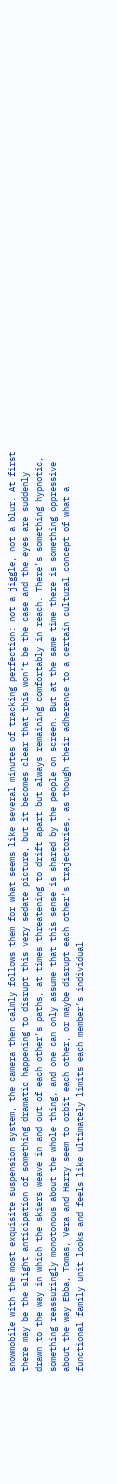snowmobile with the most exquisite suspension system, the camera then calmly follows them for what seems like several minutes of tracking perfection: not a jiggle, not a blur. At first there may be the slight anticipation of something dramatic happening to disrupt this very sedate picture, but it becomes clear that this won’t be the case and the eyes are suddenly drawn to the way in which the skiers weave in and out of each other’s paths, at times threatening to drift apart but always remaining comfortably in reach. There’s something hypnotic, something reassuringly monotonous about the whole thing, and one can only assume that this sense is shared by the people on screen. But at the same time there is something oppressive about the way Ebba, Tomas, Vera and Harry seem to orbit each other, or maybe disrupt each other’s trajectories, as though their adherence to a certain cultural concept of what a functional family unit looks and feels like ultimately limits each member’s individual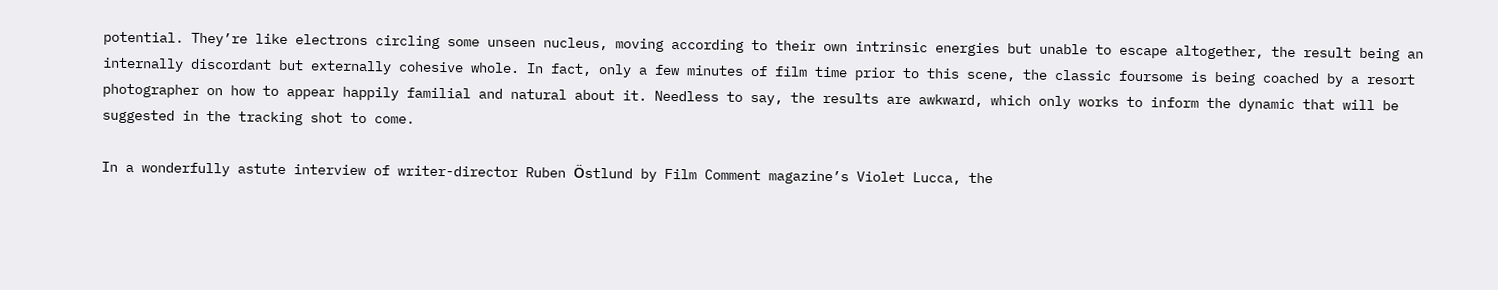potential. They’re like electrons circling some unseen nucleus, moving according to their own intrinsic energies but unable to escape altogether, the result being an internally discordant but externally cohesive whole. In fact, only a few minutes of film time prior to this scene, the classic foursome is being coached by a resort photographer on how to appear happily familial and natural about it. Needless to say, the results are awkward, which only works to inform the dynamic that will be suggested in the tracking shot to come.

In a wonderfully astute interview of writer-director Ruben Ӧstlund by Film Comment magazine’s Violet Lucca, the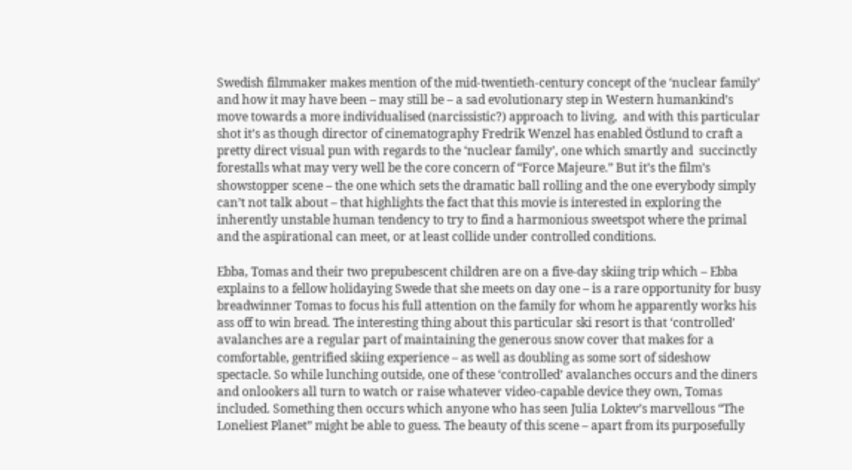Swedish filmmaker makes mention of the mid-twentieth-century concept of the ‘nuclear family’ and how it may have been – may still be – a sad evolutionary step in Western humankind’s move towards a more individualised (narcissistic?) approach to living,  and with this particular shot it’s as though director of cinematography Fredrik Wenzel has enabled Ӧstlund to craft a pretty direct visual pun with regards to the ‘nuclear family’, one which smartly and  succinctly forestalls what may very well be the core concern of “Force Majeure.” But it’s the film’s showstopper scene – the one which sets the dramatic ball rolling and the one everybody simply can’t not talk about – that highlights the fact that this movie is interested in exploring the inherently unstable human tendency to try to find a harmonious sweetspot where the primal and the aspirational can meet, or at least collide under controlled conditions.

Ebba, Tomas and their two prepubescent children are on a five-day skiing trip which – Ebba explains to a fellow holidaying Swede that she meets on day one – is a rare opportunity for busy breadwinner Tomas to focus his full attention on the family for whom he apparently works his ass off to win bread. The interesting thing about this particular ski resort is that ‘controlled’ avalanches are a regular part of maintaining the generous snow cover that makes for a comfortable, gentrified skiing experience – as well as doubling as some sort of sideshow spectacle. So while lunching outside, one of these ‘controlled’ avalanches occurs and the diners and onlookers all turn to watch or raise whatever video-capable device they own, Tomas included. Something then occurs which anyone who has seen Julia Loktev’s marvellous “The Loneliest Planet” might be able to guess. The beauty of this scene – apart from its purposefully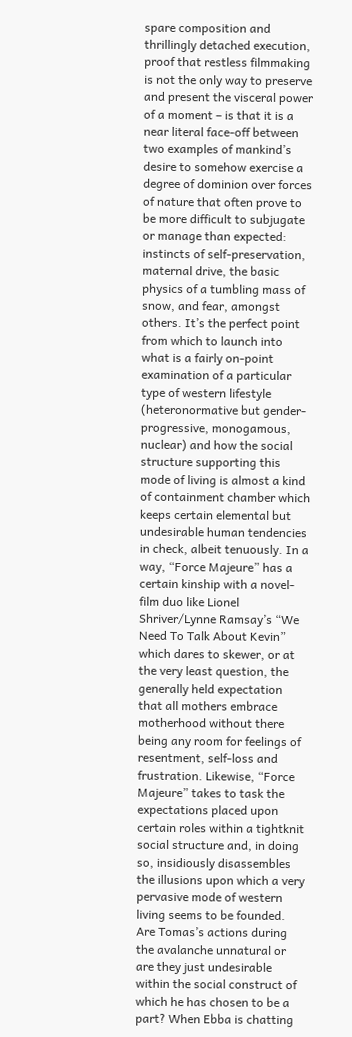spare composition and thrillingly detached execution, proof that restless filmmaking is not the only way to preserve and present the visceral power of a moment – is that it is a near literal face-off between two examples of mankind’s desire to somehow exercise a degree of dominion over forces of nature that often prove to be more difficult to subjugate or manage than expected: instincts of self-preservation, maternal drive, the basic physics of a tumbling mass of snow, and fear, amongst others. It’s the perfect point from which to launch into what is a fairly on-point examination of a particular type of western lifestyle (heteronormative but gender-progressive, monogamous, nuclear) and how the social structure supporting this mode of living is almost a kind of containment chamber which keeps certain elemental but undesirable human tendencies in check, albeit tenuously. In a way, “Force Majeure” has a certain kinship with a novel-film duo like Lionel Shriver/Lynne Ramsay’s “We Need To Talk About Kevin” which dares to skewer, or at the very least question, the generally held expectation that all mothers embrace motherhood without there being any room for feelings of resentment, self-loss and frustration. Likewise, “Force Majeure” takes to task the expectations placed upon certain roles within a tightknit social structure and, in doing so, insidiously disassembles the illusions upon which a very pervasive mode of western living seems to be founded. Are Tomas’s actions during the avalanche unnatural or are they just undesirable within the social construct of which he has chosen to be a part? When Ebba is chatting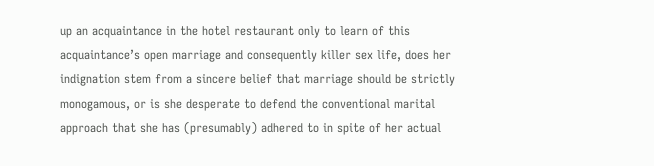up an acquaintance in the hotel restaurant only to learn of this acquaintance’s open marriage and consequently killer sex life, does her indignation stem from a sincere belief that marriage should be strictly monogamous, or is she desperate to defend the conventional marital approach that she has (presumably) adhered to in spite of her actual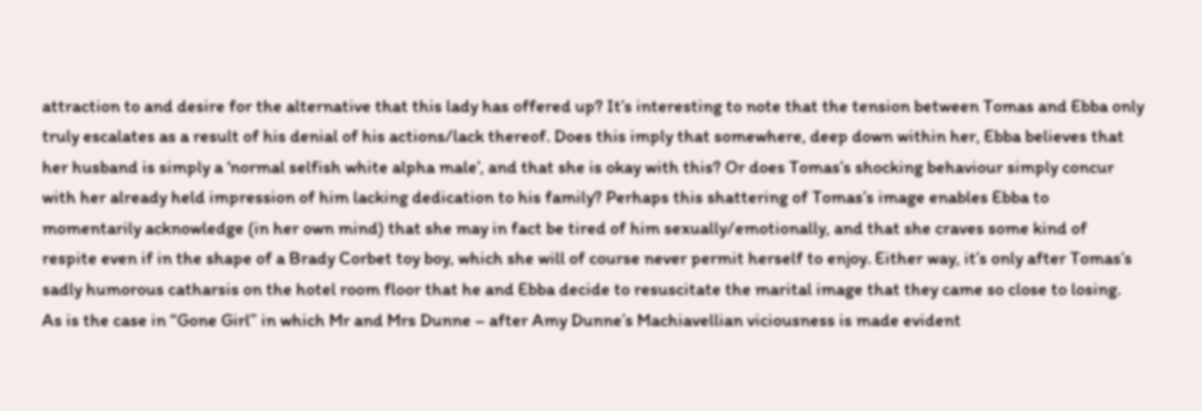attraction to and desire for the alternative that this lady has offered up? It’s interesting to note that the tension between Tomas and Ebba only truly escalates as a result of his denial of his actions/lack thereof. Does this imply that somewhere, deep down within her, Ebba believes that her husband is simply a ‘normal selfish white alpha male’, and that she is okay with this? Or does Tomas’s shocking behaviour simply concur with her already held impression of him lacking dedication to his family? Perhaps this shattering of Tomas’s image enables Ebba to momentarily acknowledge (in her own mind) that she may in fact be tired of him sexually/emotionally, and that she craves some kind of respite even if in the shape of a Brady Corbet toy boy, which she will of course never permit herself to enjoy. Either way, it’s only after Tomas’s sadly humorous catharsis on the hotel room floor that he and Ebba decide to resuscitate the marital image that they came so close to losing. As is the case in “Gone Girl” in which Mr and Mrs Dunne – after Amy Dunne’s Machiavellian viciousness is made evident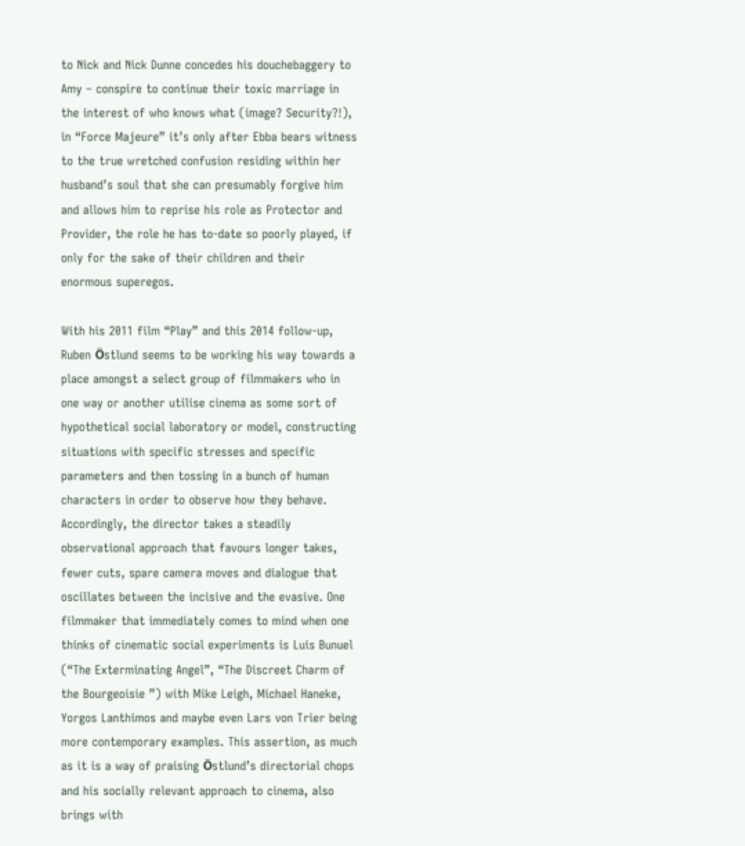to Nick and Nick Dunne concedes his douchebaggery to Amy – conspire to continue their toxic marriage in the interest of who knows what (image? Security?!), in “Force Majeure” it’s only after Ebba bears witness to the true wretched confusion residing within her husband’s soul that she can presumably forgive him and allows him to reprise his role as Protector and Provider, the role he has to-date so poorly played, if only for the sake of their children and their enormous superegos.

With his 2011 film “Play” and this 2014 follow-up, Ruben Ӧstlund seems to be working his way towards a place amongst a select group of filmmakers who in one way or another utilise cinema as some sort of hypothetical social laboratory or model, constructing situations with specific stresses and specific parameters and then tossing in a bunch of human characters in order to observe how they behave. Accordingly, the director takes a steadily observational approach that favours longer takes, fewer cuts, spare camera moves and dialogue that oscillates between the incisive and the evasive. One filmmaker that immediately comes to mind when one thinks of cinematic social experiments is Luis Bunuel (“The Exterminating Angel”, “The Discreet Charm of the Bourgeoisie ”) with Mike Leigh, Michael Haneke, Yorgos Lanthimos and maybe even Lars von Trier being more contemporary examples. This assertion, as much as it is a way of praising Ӧstlund’s directorial chops and his socially relevant approach to cinema, also brings with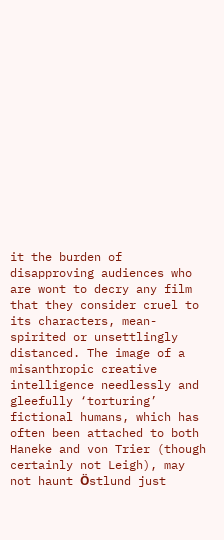it the burden of disapproving audiences who are wont to decry any film that they consider cruel to its characters, mean-spirited or unsettlingly distanced. The image of a misanthropic creative intelligence needlessly and gleefully ‘torturing’ fictional humans, which has often been attached to both Haneke and von Trier (though certainly not Leigh), may not haunt Ӧstlund just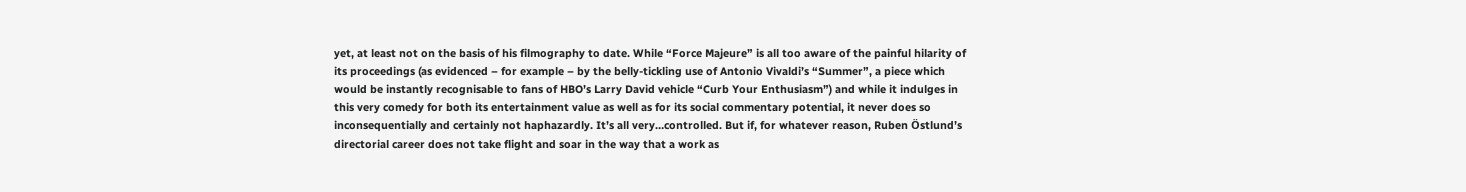yet, at least not on the basis of his filmography to date. While “Force Majeure” is all too aware of the painful hilarity of its proceedings (as evidenced – for example – by the belly-tickling use of Antonio Vivaldi’s “Summer”, a piece which would be instantly recognisable to fans of HBO’s Larry David vehicle “Curb Your Enthusiasm”) and while it indulges in this very comedy for both its entertainment value as well as for its social commentary potential, it never does so inconsequentially and certainly not haphazardly. It’s all very…controlled. But if, for whatever reason, Ruben Ӧstlund’s directorial career does not take flight and soar in the way that a work as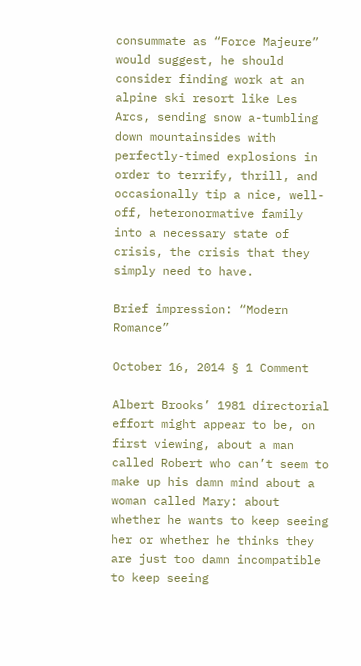consummate as “Force Majeure” would suggest, he should consider finding work at an alpine ski resort like Les Arcs, sending snow a-tumbling down mountainsides with perfectly-timed explosions in order to terrify, thrill, and occasionally tip a nice, well-off, heteronormative family into a necessary state of crisis, the crisis that they simply need to have.

Brief impression: “Modern Romance”

October 16, 2014 § 1 Comment

Albert Brooks’ 1981 directorial effort might appear to be, on first viewing, about a man called Robert who can’t seem to make up his damn mind about a woman called Mary: about whether he wants to keep seeing her or whether he thinks they are just too damn incompatible to keep seeing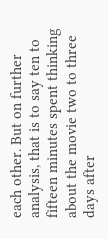each other. But on further analysis, that is to say ten to fifteen minutes spent thinking about the movie two to three days after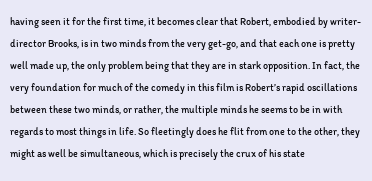having seen it for the first time, it becomes clear that Robert, embodied by writer-director Brooks, is in two minds from the very get-go, and that each one is pretty well made up, the only problem being that they are in stark opposition. In fact, the very foundation for much of the comedy in this film is Robert’s rapid oscillations between these two minds, or rather, the multiple minds he seems to be in with regards to most things in life. So fleetingly does he flit from one to the other, they might as well be simultaneous, which is precisely the crux of his state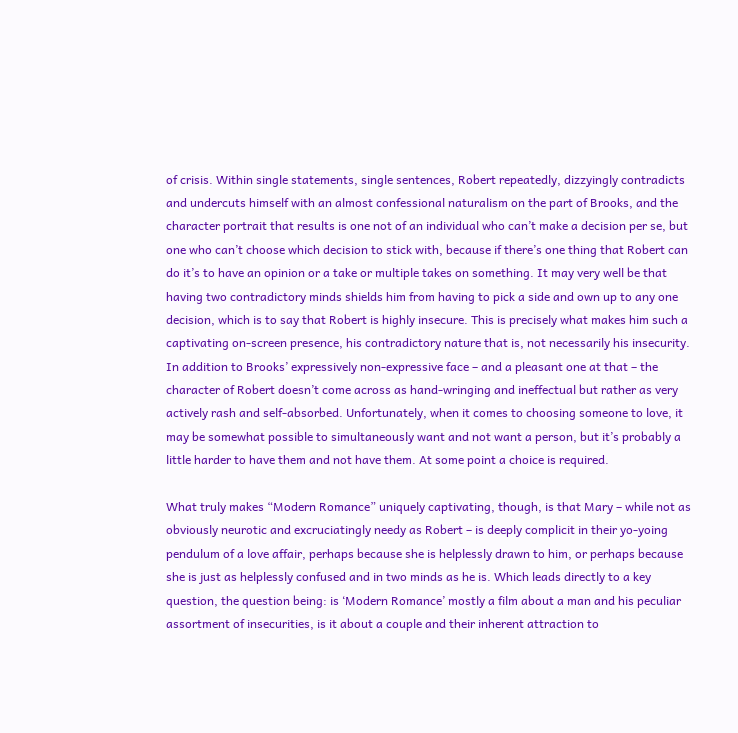of crisis. Within single statements, single sentences, Robert repeatedly, dizzyingly contradicts and undercuts himself with an almost confessional naturalism on the part of Brooks, and the character portrait that results is one not of an individual who can’t make a decision per se, but one who can’t choose which decision to stick with, because if there’s one thing that Robert can do it’s to have an opinion or a take or multiple takes on something. It may very well be that having two contradictory minds shields him from having to pick a side and own up to any one decision, which is to say that Robert is highly insecure. This is precisely what makes him such a captivating on-screen presence, his contradictory nature that is, not necessarily his insecurity. In addition to Brooks’ expressively non-expressive face – and a pleasant one at that – the character of Robert doesn’t come across as hand-wringing and ineffectual but rather as very actively rash and self-absorbed. Unfortunately, when it comes to choosing someone to love, it may be somewhat possible to simultaneously want and not want a person, but it’s probably a little harder to have them and not have them. At some point a choice is required.

What truly makes “Modern Romance” uniquely captivating, though, is that Mary – while not as obviously neurotic and excruciatingly needy as Robert – is deeply complicit in their yo-yoing pendulum of a love affair, perhaps because she is helplessly drawn to him, or perhaps because she is just as helplessly confused and in two minds as he is. Which leads directly to a key question, the question being: is ‘Modern Romance’ mostly a film about a man and his peculiar assortment of insecurities, is it about a couple and their inherent attraction to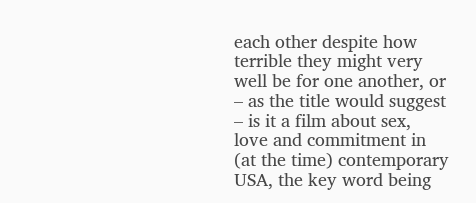each other despite how terrible they might very well be for one another, or – as the title would suggest – is it a film about sex, love and commitment in (at the time) contemporary USA, the key word being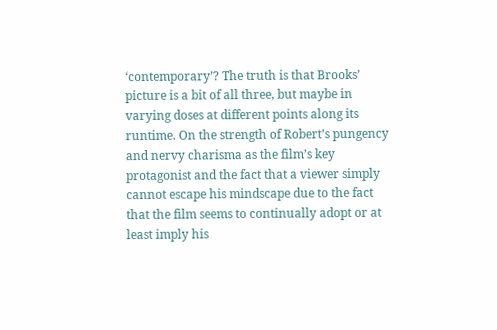‘contemporary’? The truth is that Brooks’ picture is a bit of all three, but maybe in varying doses at different points along its runtime. On the strength of Robert’s pungency and nervy charisma as the film’s key protagonist and the fact that a viewer simply cannot escape his mindscape due to the fact that the film seems to continually adopt or at least imply his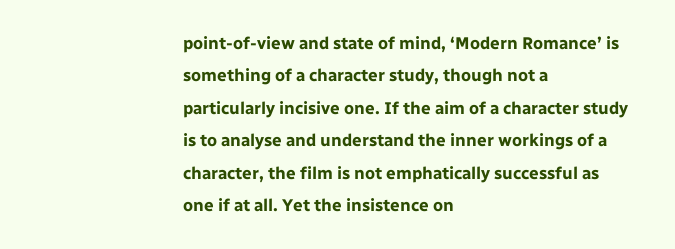point-of-view and state of mind, ‘Modern Romance’ is something of a character study, though not a particularly incisive one. If the aim of a character study is to analyse and understand the inner workings of a character, the film is not emphatically successful as one if at all. Yet the insistence on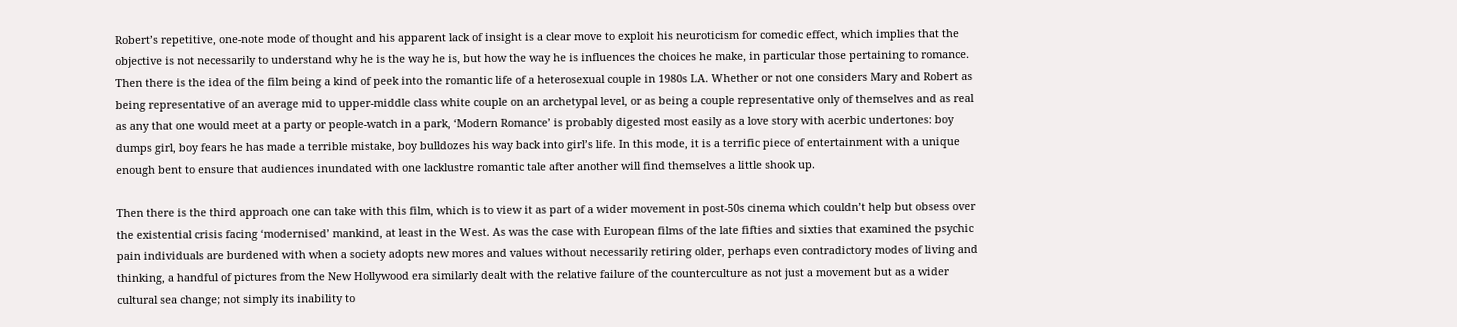Robert’s repetitive, one-note mode of thought and his apparent lack of insight is a clear move to exploit his neuroticism for comedic effect, which implies that the objective is not necessarily to understand why he is the way he is, but how the way he is influences the choices he make, in particular those pertaining to romance. Then there is the idea of the film being a kind of peek into the romantic life of a heterosexual couple in 1980s LA. Whether or not one considers Mary and Robert as being representative of an average mid to upper-middle class white couple on an archetypal level, or as being a couple representative only of themselves and as real as any that one would meet at a party or people-watch in a park, ‘Modern Romance’ is probably digested most easily as a love story with acerbic undertones: boy dumps girl, boy fears he has made a terrible mistake, boy bulldozes his way back into girl’s life. In this mode, it is a terrific piece of entertainment with a unique enough bent to ensure that audiences inundated with one lacklustre romantic tale after another will find themselves a little shook up.

Then there is the third approach one can take with this film, which is to view it as part of a wider movement in post-50s cinema which couldn’t help but obsess over the existential crisis facing ‘modernised’ mankind, at least in the West. As was the case with European films of the late fifties and sixties that examined the psychic pain individuals are burdened with when a society adopts new mores and values without necessarily retiring older, perhaps even contradictory modes of living and thinking, a handful of pictures from the New Hollywood era similarly dealt with the relative failure of the counterculture as not just a movement but as a wider cultural sea change; not simply its inability to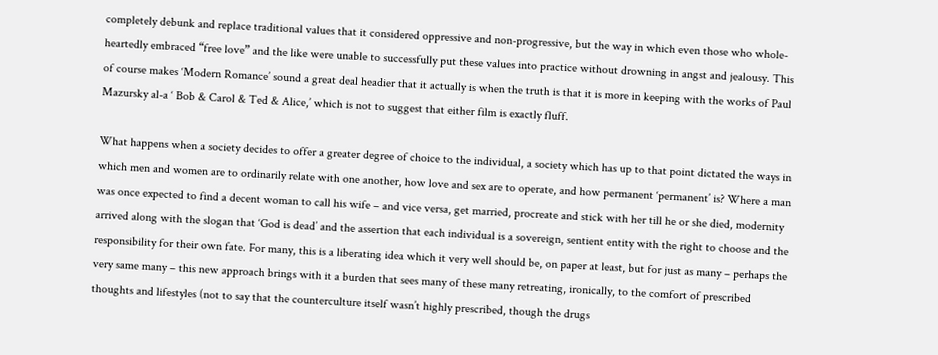completely debunk and replace traditional values that it considered oppressive and non-progressive, but the way in which even those who whole-heartedly embraced “free love” and the like were unable to successfully put these values into practice without drowning in angst and jealousy. This of course makes ‘Modern Romance’ sound a great deal headier that it actually is when the truth is that it is more in keeping with the works of Paul Mazursky al-a ‘ Bob & Carol & Ted & Alice,’ which is not to suggest that either film is exactly fluff.

What happens when a society decides to offer a greater degree of choice to the individual, a society which has up to that point dictated the ways in which men and women are to ordinarily relate with one another, how love and sex are to operate, and how permanent ‘permanent’ is? Where a man was once expected to find a decent woman to call his wife – and vice versa, get married, procreate and stick with her till he or she died, modernity arrived along with the slogan that ‘God is dead’ and the assertion that each individual is a sovereign, sentient entity with the right to choose and the responsibility for their own fate. For many, this is a liberating idea which it very well should be, on paper at least, but for just as many – perhaps the very same many – this new approach brings with it a burden that sees many of these many retreating, ironically, to the comfort of prescribed thoughts and lifestyles (not to say that the counterculture itself wasn’t highly prescribed, though the drugs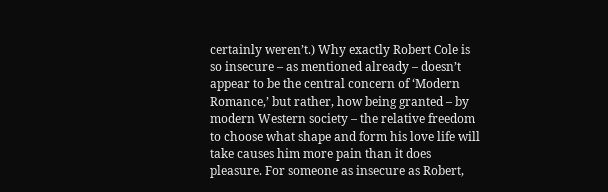certainly weren’t.) Why exactly Robert Cole is so insecure – as mentioned already – doesn’t appear to be the central concern of ‘Modern Romance,’ but rather, how being granted – by modern Western society – the relative freedom to choose what shape and form his love life will take causes him more pain than it does pleasure. For someone as insecure as Robert,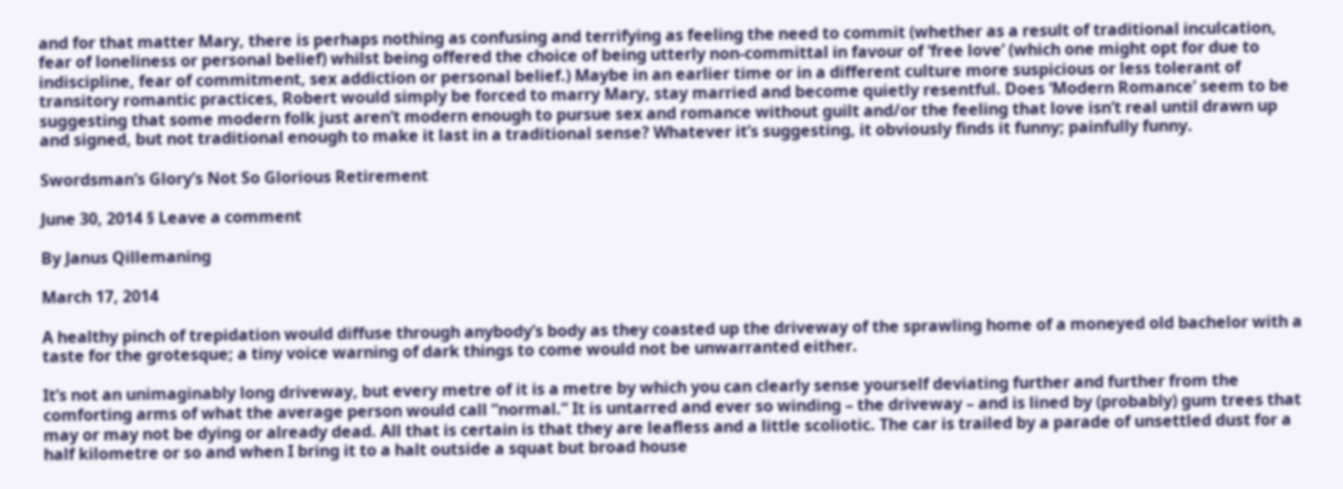and for that matter Mary, there is perhaps nothing as confusing and terrifying as feeling the need to commit (whether as a result of traditional inculcation, fear of loneliness or personal belief) whilst being offered the choice of being utterly non-committal in favour of ‘free love’ (which one might opt for due to indiscipline, fear of commitment, sex addiction or personal belief.) Maybe in an earlier time or in a different culture more suspicious or less tolerant of transitory romantic practices, Robert would simply be forced to marry Mary, stay married and become quietly resentful. Does ‘Modern Romance’ seem to be suggesting that some modern folk just aren’t modern enough to pursue sex and romance without guilt and/or the feeling that love isn’t real until drawn up and signed, but not traditional enough to make it last in a traditional sense? Whatever it’s suggesting, it obviously finds it funny; painfully funny.

Swordsman’s Glory’s Not So Glorious Retirement

June 30, 2014 § Leave a comment

By Janus Qillemaning

March 17, 2014

A healthy pinch of trepidation would diffuse through anybody’s body as they coasted up the driveway of the sprawling home of a moneyed old bachelor with a taste for the grotesque; a tiny voice warning of dark things to come would not be unwarranted either.

It’s not an unimaginably long driveway, but every metre of it is a metre by which you can clearly sense yourself deviating further and further from the comforting arms of what the average person would call “normal.” It is untarred and ever so winding – the driveway – and is lined by (probably) gum trees that may or may not be dying or already dead. All that is certain is that they are leafless and a little scoliotic. The car is trailed by a parade of unsettled dust for a half kilometre or so and when I bring it to a halt outside a squat but broad house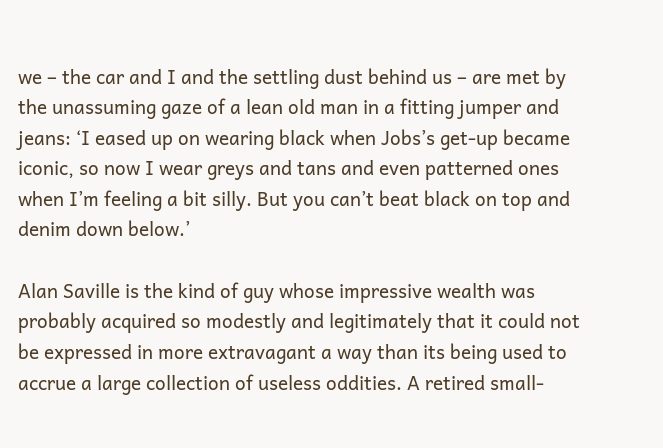we – the car and I and the settling dust behind us – are met by the unassuming gaze of a lean old man in a fitting jumper and jeans: ‘I eased up on wearing black when Jobs’s get-up became iconic, so now I wear greys and tans and even patterned ones when I’m feeling a bit silly. But you can’t beat black on top and denim down below.’

Alan Saville is the kind of guy whose impressive wealth was probably acquired so modestly and legitimately that it could not be expressed in more extravagant a way than its being used to accrue a large collection of useless oddities. A retired small-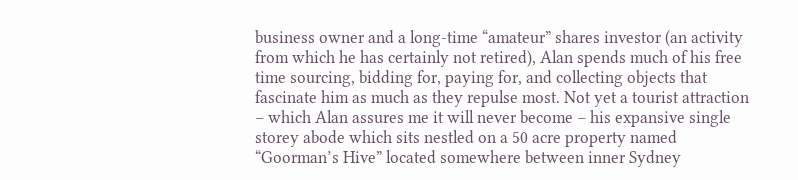business owner and a long-time “amateur” shares investor (an activity from which he has certainly not retired), Alan spends much of his free time sourcing, bidding for, paying for, and collecting objects that fascinate him as much as they repulse most. Not yet a tourist attraction – which Alan assures me it will never become – his expansive single storey abode which sits nestled on a 50 acre property named “Goorman’s Hive” located somewhere between inner Sydney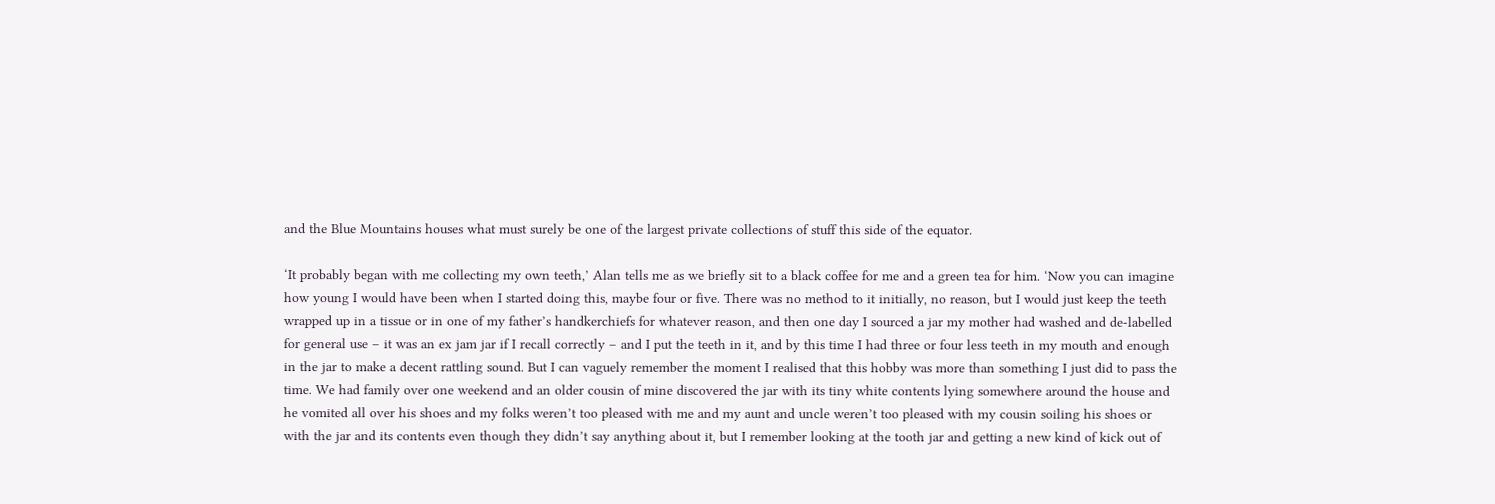and the Blue Mountains houses what must surely be one of the largest private collections of stuff this side of the equator.

‘It probably began with me collecting my own teeth,’ Alan tells me as we briefly sit to a black coffee for me and a green tea for him. ‘Now you can imagine how young I would have been when I started doing this, maybe four or five. There was no method to it initially, no reason, but I would just keep the teeth wrapped up in a tissue or in one of my father’s handkerchiefs for whatever reason, and then one day I sourced a jar my mother had washed and de-labelled for general use – it was an ex jam jar if I recall correctly – and I put the teeth in it, and by this time I had three or four less teeth in my mouth and enough in the jar to make a decent rattling sound. But I can vaguely remember the moment I realised that this hobby was more than something I just did to pass the time. We had family over one weekend and an older cousin of mine discovered the jar with its tiny white contents lying somewhere around the house and he vomited all over his shoes and my folks weren’t too pleased with me and my aunt and uncle weren’t too pleased with my cousin soiling his shoes or with the jar and its contents even though they didn’t say anything about it, but I remember looking at the tooth jar and getting a new kind of kick out of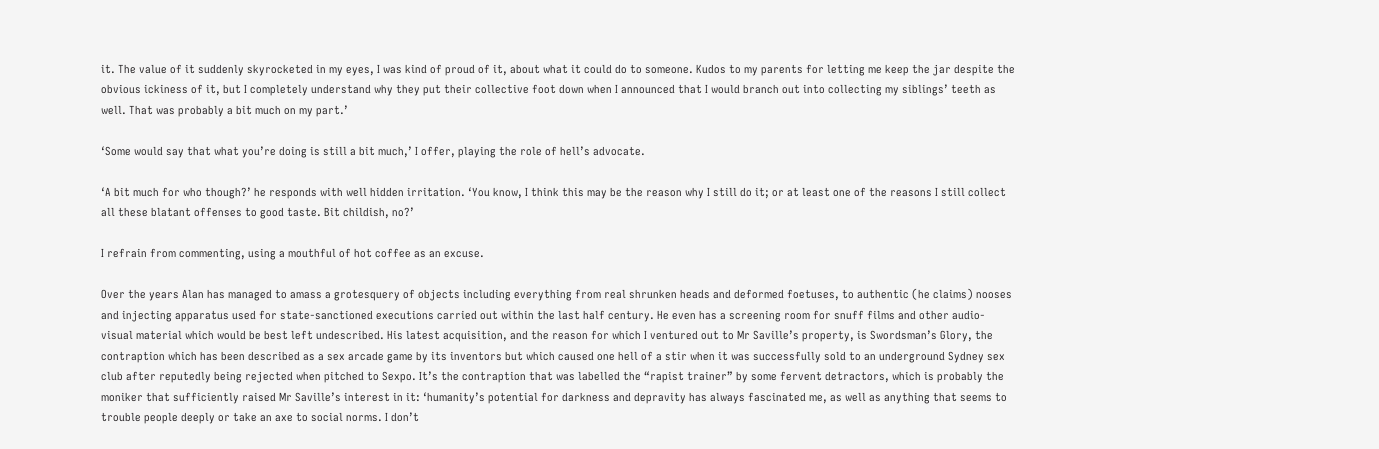it. The value of it suddenly skyrocketed in my eyes, I was kind of proud of it, about what it could do to someone. Kudos to my parents for letting me keep the jar despite the obvious ickiness of it, but I completely understand why they put their collective foot down when I announced that I would branch out into collecting my siblings’ teeth as well. That was probably a bit much on my part.’

‘Some would say that what you’re doing is still a bit much,’ I offer, playing the role of hell’s advocate.

‘A bit much for who though?’ he responds with well hidden irritation. ‘You know, I think this may be the reason why I still do it; or at least one of the reasons I still collect all these blatant offenses to good taste. Bit childish, no?’

I refrain from commenting, using a mouthful of hot coffee as an excuse.

Over the years Alan has managed to amass a grotesquery of objects including everything from real shrunken heads and deformed foetuses, to authentic (he claims) nooses and injecting apparatus used for state-sanctioned executions carried out within the last half century. He even has a screening room for snuff films and other audio-visual material which would be best left undescribed. His latest acquisition, and the reason for which I ventured out to Mr Saville’s property, is Swordsman’s Glory, the contraption which has been described as a sex arcade game by its inventors but which caused one hell of a stir when it was successfully sold to an underground Sydney sex club after reputedly being rejected when pitched to Sexpo. It’s the contraption that was labelled the “rapist trainer” by some fervent detractors, which is probably the moniker that sufficiently raised Mr Saville’s interest in it: ‘humanity’s potential for darkness and depravity has always fascinated me, as well as anything that seems to trouble people deeply or take an axe to social norms. I don’t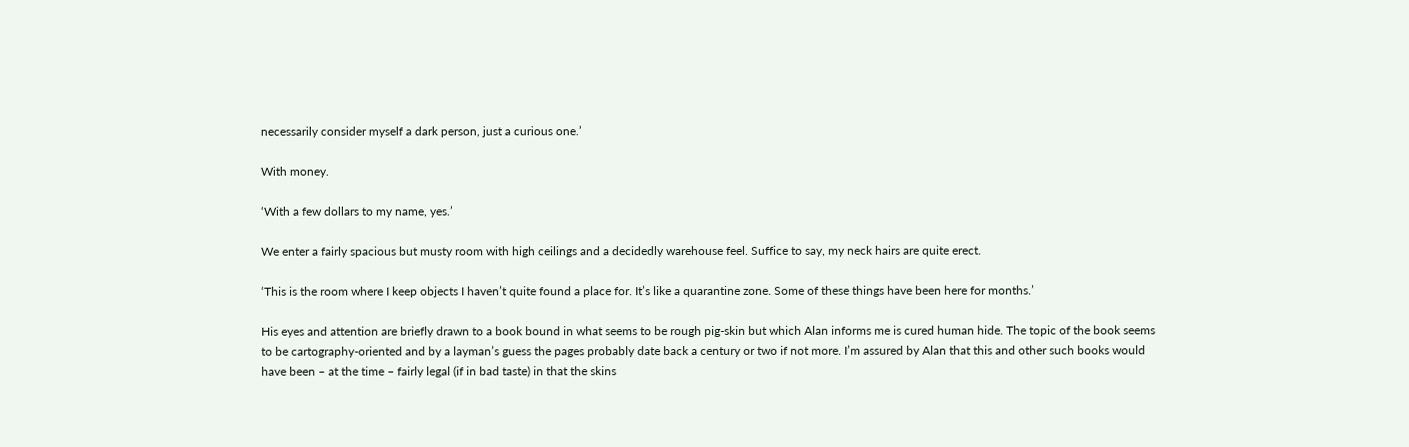necessarily consider myself a dark person, just a curious one.’

With money.

‘With a few dollars to my name, yes.’

We enter a fairly spacious but musty room with high ceilings and a decidedly warehouse feel. Suffice to say, my neck hairs are quite erect.

‘This is the room where I keep objects I haven’t quite found a place for. It’s like a quarantine zone. Some of these things have been here for months.’

His eyes and attention are briefly drawn to a book bound in what seems to be rough pig-skin but which Alan informs me is cured human hide. The topic of the book seems to be cartography-oriented and by a layman’s guess the pages probably date back a century or two if not more. I’m assured by Alan that this and other such books would have been – at the time – fairly legal (if in bad taste) in that the skins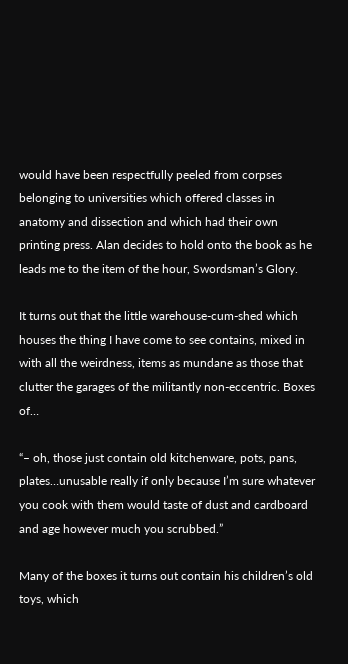would have been respectfully peeled from corpses belonging to universities which offered classes in anatomy and dissection and which had their own printing press. Alan decides to hold onto the book as he leads me to the item of the hour, Swordsman’s Glory.

It turns out that the little warehouse-cum-shed which houses the thing I have come to see contains, mixed in with all the weirdness, items as mundane as those that clutter the garages of the militantly non-eccentric. Boxes of…

“– oh, those just contain old kitchenware, pots, pans, plates…unusable really if only because I’m sure whatever you cook with them would taste of dust and cardboard and age however much you scrubbed.”

Many of the boxes it turns out contain his children’s old toys, which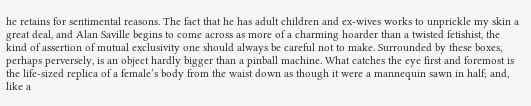he retains for sentimental reasons. The fact that he has adult children and ex-wives works to unprickle my skin a great deal, and Alan Saville begins to come across as more of a charming hoarder than a twisted fetishist, the kind of assertion of mutual exclusivity one should always be careful not to make. Surrounded by these boxes, perhaps perversely, is an object hardly bigger than a pinball machine. What catches the eye first and foremost is the life-sized replica of a female’s body from the waist down as though it were a mannequin sawn in half; and, like a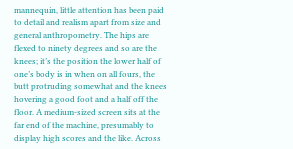mannequin, little attention has been paid to detail and realism apart from size and general anthropometry. The hips are flexed to ninety degrees and so are the knees; it’s the position the lower half of one’s body is in when on all fours, the butt protruding somewhat and the knees hovering a good foot and a half off the floor. A medium-sized screen sits at the far end of the machine, presumably to display high scores and the like. Across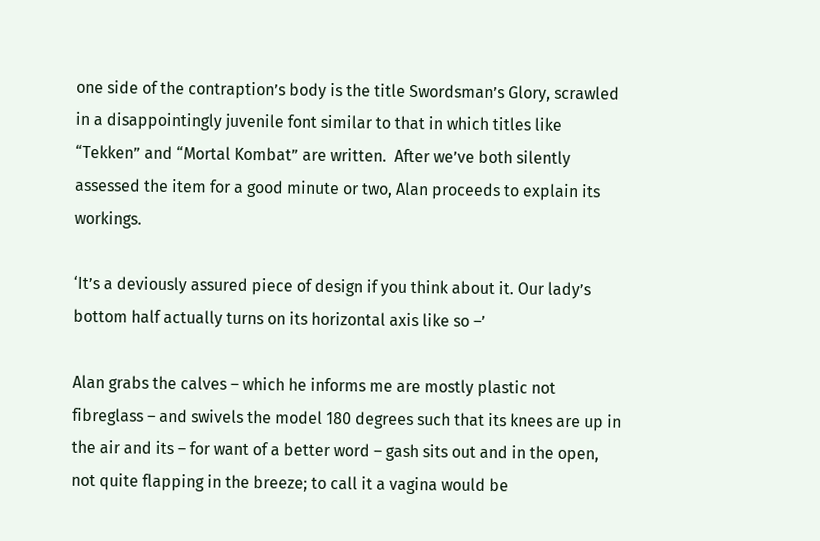one side of the contraption’s body is the title Swordsman’s Glory, scrawled in a disappointingly juvenile font similar to that in which titles like “Tekken” and “Mortal Kombat” are written.  After we’ve both silently assessed the item for a good minute or two, Alan proceeds to explain its workings.

‘It’s a deviously assured piece of design if you think about it. Our lady’s bottom half actually turns on its horizontal axis like so –’

Alan grabs the calves – which he informs me are mostly plastic not fibreglass – and swivels the model 180 degrees such that its knees are up in the air and its – for want of a better word – gash sits out and in the open, not quite flapping in the breeze; to call it a vagina would be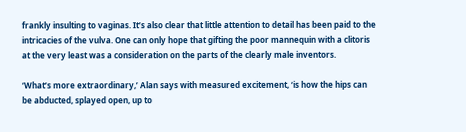frankly insulting to vaginas. It’s also clear that little attention to detail has been paid to the intricacies of the vulva. One can only hope that gifting the poor mannequin with a clitoris at the very least was a consideration on the parts of the clearly male inventors.

‘What’s more extraordinary,’ Alan says with measured excitement, ‘is how the hips can be abducted, splayed open, up to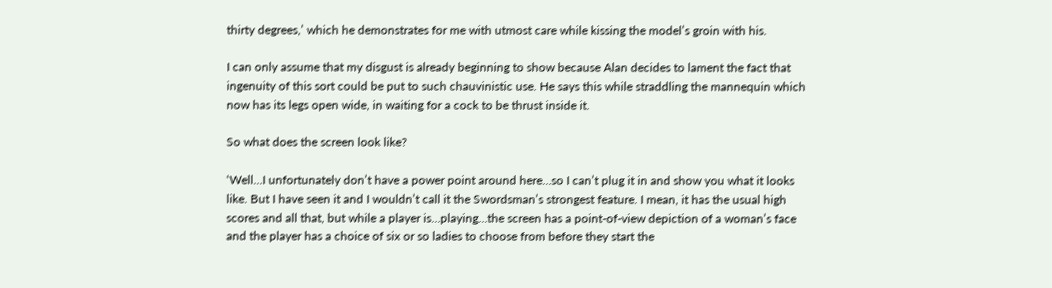thirty degrees,’ which he demonstrates for me with utmost care while kissing the model’s groin with his.

I can only assume that my disgust is already beginning to show because Alan decides to lament the fact that ingenuity of this sort could be put to such chauvinistic use. He says this while straddling the mannequin which now has its legs open wide, in waiting for a cock to be thrust inside it.

So what does the screen look like?

‘Well…I unfortunately don’t have a power point around here…so I can’t plug it in and show you what it looks like. But I have seen it and I wouldn’t call it the Swordsman’s strongest feature. I mean, it has the usual high scores and all that, but while a player is…playing…the screen has a point-of-view depiction of a woman’s face and the player has a choice of six or so ladies to choose from before they start the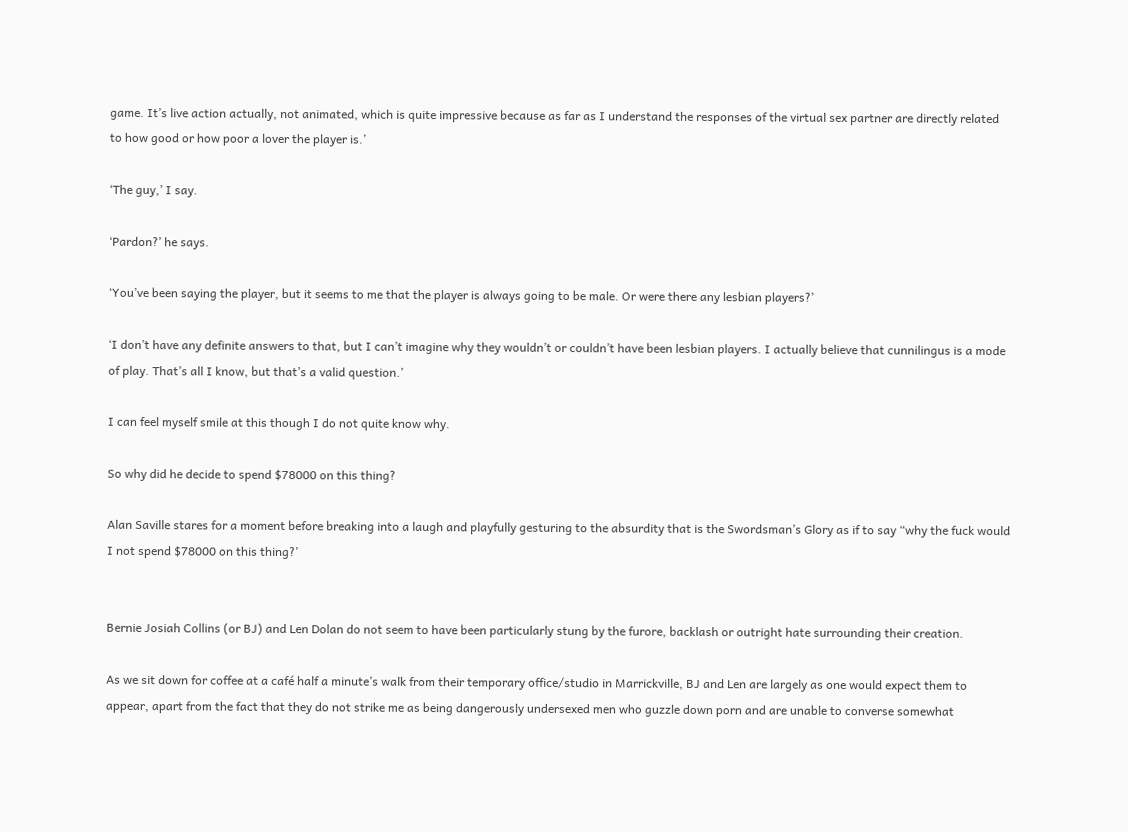game. It’s live action actually, not animated, which is quite impressive because as far as I understand the responses of the virtual sex partner are directly related to how good or how poor a lover the player is.’

‘The guy,’ I say.

‘Pardon?’ he says.

‘You’ve been saying the player, but it seems to me that the player is always going to be male. Or were there any lesbian players?’

‘I don’t have any definite answers to that, but I can’t imagine why they wouldn’t or couldn’t have been lesbian players. I actually believe that cunnilingus is a mode of play. That’s all I know, but that’s a valid question.’

I can feel myself smile at this though I do not quite know why.

So why did he decide to spend $78000 on this thing?

Alan Saville stares for a moment before breaking into a laugh and playfully gesturing to the absurdity that is the Swordsman’s Glory as if to say “why the fuck would I not spend $78000 on this thing?’


Bernie Josiah Collins (or BJ) and Len Dolan do not seem to have been particularly stung by the furore, backlash or outright hate surrounding their creation.

As we sit down for coffee at a café half a minute’s walk from their temporary office/studio in Marrickville, BJ and Len are largely as one would expect them to appear, apart from the fact that they do not strike me as being dangerously undersexed men who guzzle down porn and are unable to converse somewhat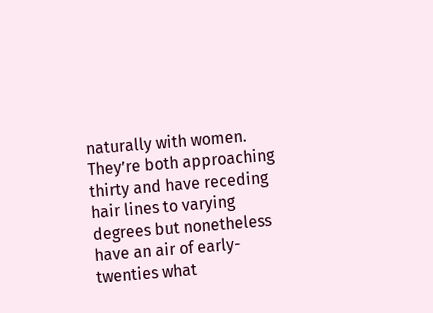naturally with women. They’re both approaching thirty and have receding hair lines to varying degrees but nonetheless have an air of early-twenties what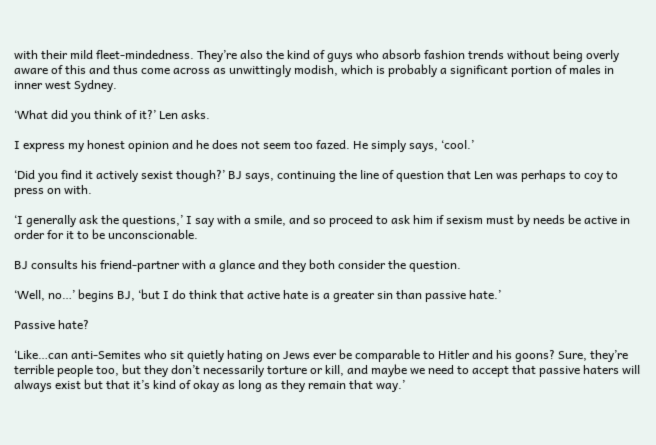with their mild fleet-mindedness. They’re also the kind of guys who absorb fashion trends without being overly aware of this and thus come across as unwittingly modish, which is probably a significant portion of males in inner west Sydney.

‘What did you think of it?’ Len asks.

I express my honest opinion and he does not seem too fazed. He simply says, ‘cool.’

‘Did you find it actively sexist though?’ BJ says, continuing the line of question that Len was perhaps to coy to press on with.

‘I generally ask the questions,’ I say with a smile, and so proceed to ask him if sexism must by needs be active in order for it to be unconscionable.

BJ consults his friend-partner with a glance and they both consider the question.

‘Well, no…’ begins BJ, ‘but I do think that active hate is a greater sin than passive hate.’

Passive hate?

‘Like…can anti-Semites who sit quietly hating on Jews ever be comparable to Hitler and his goons? Sure, they’re terrible people too, but they don’t necessarily torture or kill, and maybe we need to accept that passive haters will always exist but that it’s kind of okay as long as they remain that way.’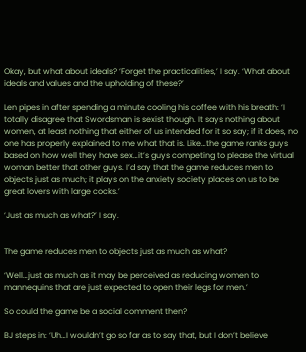Okay, but what about ideals? ‘Forget the practicalities,’ I say. ‘What about ideals and values and the upholding of these?’

Len pipes in after spending a minute cooling his coffee with his breath: ‘I totally disagree that Swordsman is sexist though. It says nothing about women, at least nothing that either of us intended for it so say; if it does, no one has properly explained to me what that is. Like…the game ranks guys based on how well they have sex…it’s guys competing to please the virtual woman better that other guys. I’d say that the game reduces men to objects just as much; it plays on the anxiety society places on us to be great lovers with large cocks.’

‘Just as much as what?’ I say.


The game reduces men to objects just as much as what?

‘Well…just as much as it may be perceived as reducing women to mannequins that are just expected to open their legs for men.’

So could the game be a social comment then?

BJ steps in: ‘Uh…I wouldn’t go so far as to say that, but I don’t believe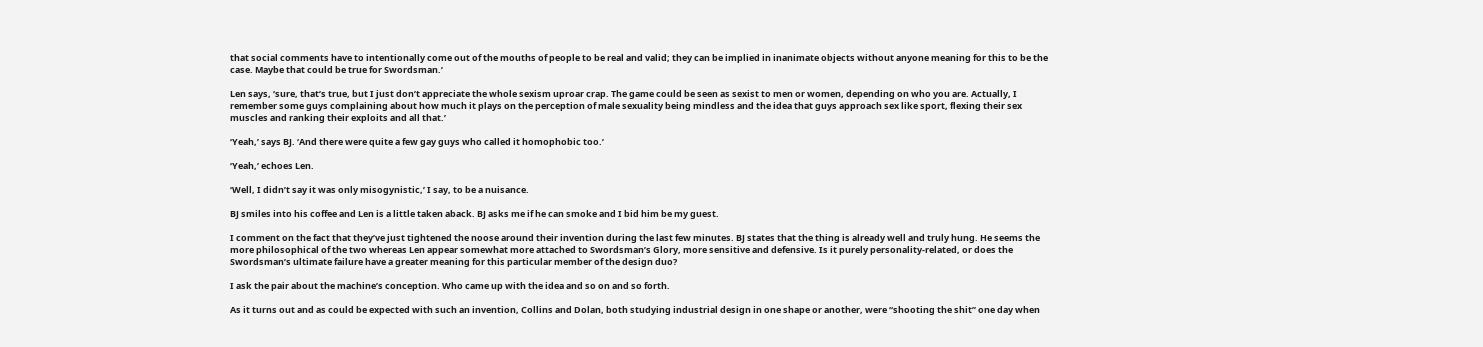that social comments have to intentionally come out of the mouths of people to be real and valid; they can be implied in inanimate objects without anyone meaning for this to be the case. Maybe that could be true for Swordsman.’

Len says, ‘sure, that’s true, but I just don’t appreciate the whole sexism uproar crap. The game could be seen as sexist to men or women, depending on who you are. Actually, I remember some guys complaining about how much it plays on the perception of male sexuality being mindless and the idea that guys approach sex like sport, flexing their sex muscles and ranking their exploits and all that.’

‘Yeah,’ says BJ. ‘And there were quite a few gay guys who called it homophobic too.’

‘Yeah,’ echoes Len.

‘Well, I didn’t say it was only misogynistic,’ I say, to be a nuisance.

BJ smiles into his coffee and Len is a little taken aback. BJ asks me if he can smoke and I bid him be my guest.

I comment on the fact that they’ve just tightened the noose around their invention during the last few minutes. BJ states that the thing is already well and truly hung. He seems the more philosophical of the two whereas Len appear somewhat more attached to Swordsman’s Glory, more sensitive and defensive. Is it purely personality-related, or does the Swordsman’s ultimate failure have a greater meaning for this particular member of the design duo?

I ask the pair about the machine’s conception. Who came up with the idea and so on and so forth.

As it turns out and as could be expected with such an invention, Collins and Dolan, both studying industrial design in one shape or another, were “shooting the shit” one day when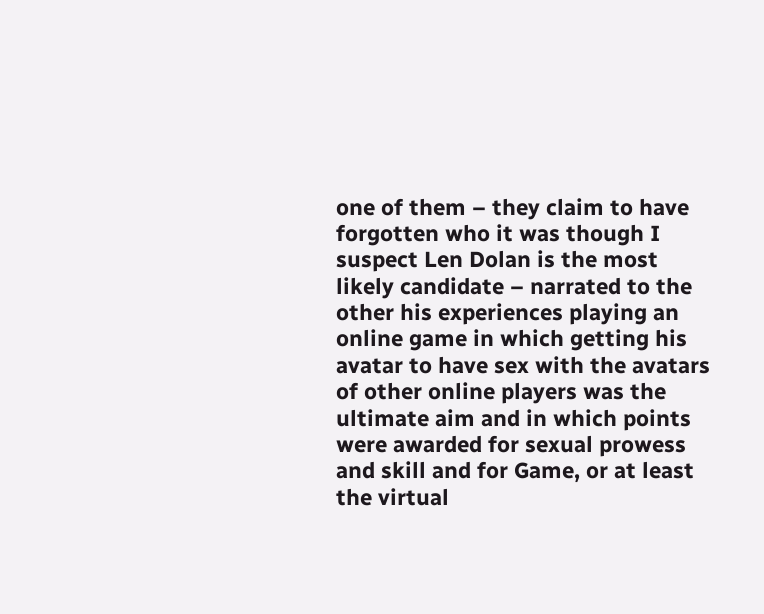one of them – they claim to have forgotten who it was though I suspect Len Dolan is the most likely candidate – narrated to the other his experiences playing an online game in which getting his avatar to have sex with the avatars of other online players was the ultimate aim and in which points were awarded for sexual prowess and skill and for Game, or at least the virtual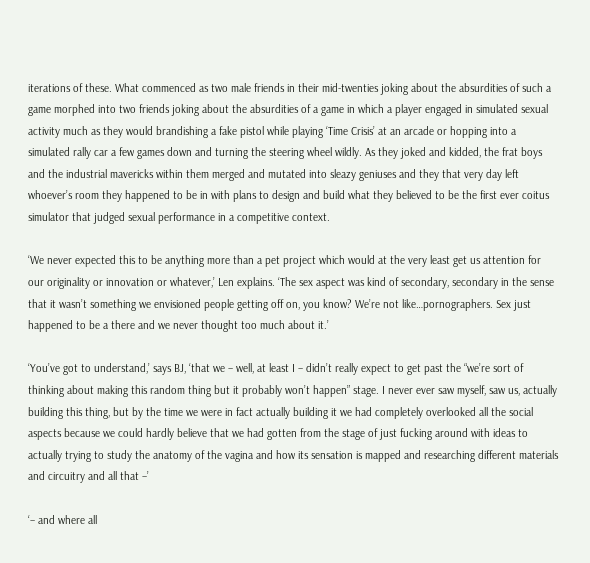iterations of these. What commenced as two male friends in their mid-twenties joking about the absurdities of such a game morphed into two friends joking about the absurdities of a game in which a player engaged in simulated sexual activity much as they would brandishing a fake pistol while playing ‘Time Crisis’ at an arcade or hopping into a simulated rally car a few games down and turning the steering wheel wildly. As they joked and kidded, the frat boys and the industrial mavericks within them merged and mutated into sleazy geniuses and they that very day left whoever’s room they happened to be in with plans to design and build what they believed to be the first ever coitus simulator that judged sexual performance in a competitive context.

‘We never expected this to be anything more than a pet project which would at the very least get us attention for our originality or innovation or whatever,’ Len explains. ‘The sex aspect was kind of secondary, secondary in the sense that it wasn’t something we envisioned people getting off on, you know? We’re not like…pornographers. Sex just happened to be a there and we never thought too much about it.’

‘You’ve got to understand,’ says BJ, ‘that we – well, at least I – didn’t really expect to get past the “we’re sort of thinking about making this random thing but it probably won’t happen” stage. I never ever saw myself, saw us, actually building this thing, but by the time we were in fact actually building it we had completely overlooked all the social aspects because we could hardly believe that we had gotten from the stage of just fucking around with ideas to actually trying to study the anatomy of the vagina and how its sensation is mapped and researching different materials and circuitry and all that –’

‘– and where all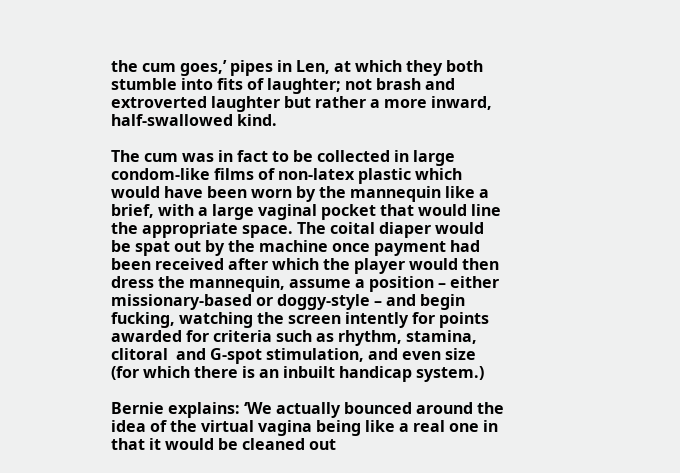the cum goes,’ pipes in Len, at which they both stumble into fits of laughter; not brash and extroverted laughter but rather a more inward, half-swallowed kind.

The cum was in fact to be collected in large condom-like films of non-latex plastic which would have been worn by the mannequin like a brief, with a large vaginal pocket that would line the appropriate space. The coital diaper would be spat out by the machine once payment had been received after which the player would then dress the mannequin, assume a position – either missionary-based or doggy-style – and begin fucking, watching the screen intently for points awarded for criteria such as rhythm, stamina, clitoral  and G-spot stimulation, and even size (for which there is an inbuilt handicap system.)

Bernie explains: ‘We actually bounced around the idea of the virtual vagina being like a real one in that it would be cleaned out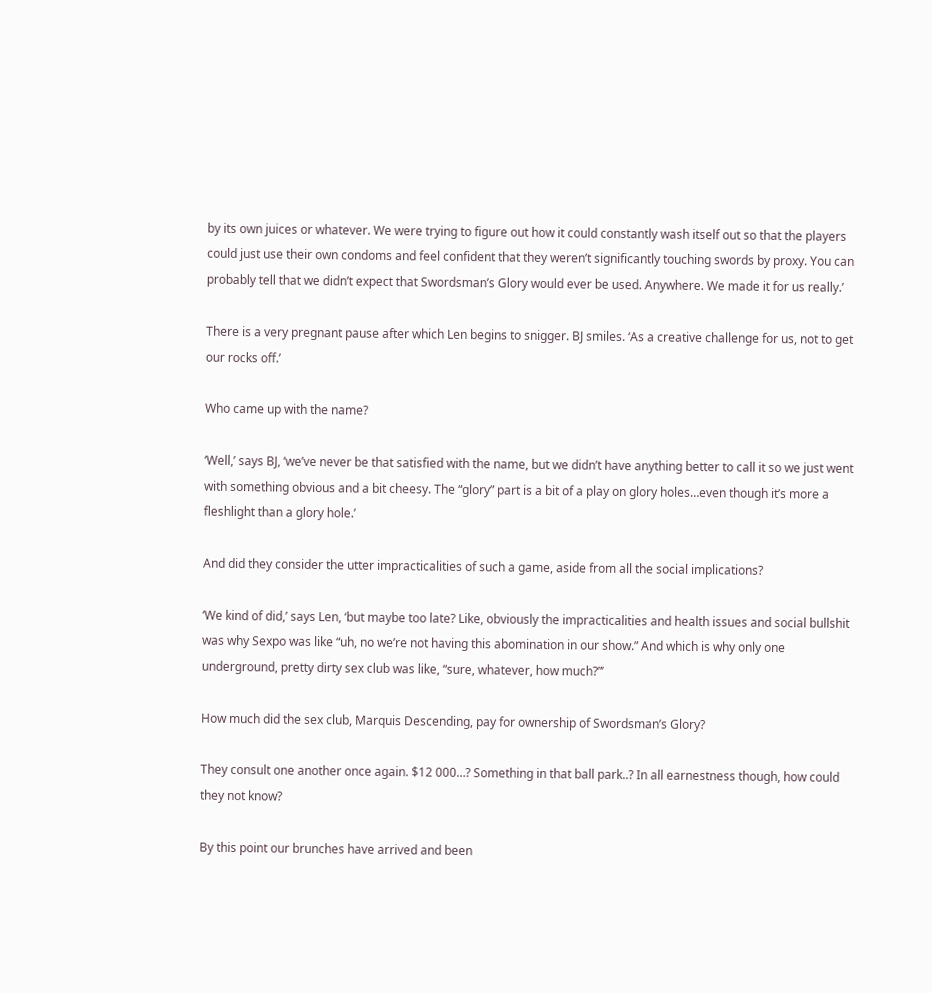by its own juices or whatever. We were trying to figure out how it could constantly wash itself out so that the players could just use their own condoms and feel confident that they weren’t significantly touching swords by proxy. You can probably tell that we didn’t expect that Swordsman’s Glory would ever be used. Anywhere. We made it for us really.’

There is a very pregnant pause after which Len begins to snigger. BJ smiles. ‘As a creative challenge for us, not to get our rocks off.’

Who came up with the name?

‘Well,’ says BJ, ‘we’ve never be that satisfied with the name, but we didn’t have anything better to call it so we just went with something obvious and a bit cheesy. The “glory” part is a bit of a play on glory holes…even though it’s more a fleshlight than a glory hole.’

And did they consider the utter impracticalities of such a game, aside from all the social implications?

‘We kind of did,’ says Len, ‘but maybe too late? Like, obviously the impracticalities and health issues and social bullshit was why Sexpo was like “uh, no we’re not having this abomination in our show.” And which is why only one underground, pretty dirty sex club was like, “sure, whatever, how much?”’

How much did the sex club, Marquis Descending, pay for ownership of Swordsman’s Glory?

They consult one another once again. $12 000…? Something in that ball park..? In all earnestness though, how could they not know?

By this point our brunches have arrived and been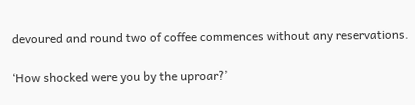devoured and round two of coffee commences without any reservations.

‘How shocked were you by the uproar?’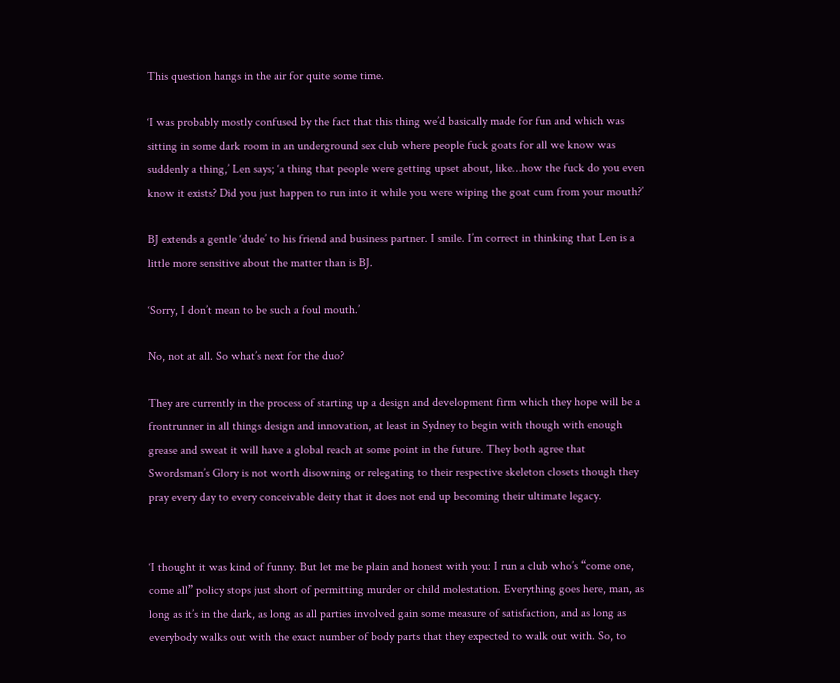This question hangs in the air for quite some time.

‘I was probably mostly confused by the fact that this thing we’d basically made for fun and which was sitting in some dark room in an underground sex club where people fuck goats for all we know was suddenly a thing,’ Len says; ‘a thing that people were getting upset about, like…how the fuck do you even know it exists? Did you just happen to run into it while you were wiping the goat cum from your mouth?’

BJ extends a gentle ‘dude’ to his friend and business partner. I smile. I’m correct in thinking that Len is a little more sensitive about the matter than is BJ.

‘Sorry, I don’t mean to be such a foul mouth.’

No, not at all. So what’s next for the duo?

They are currently in the process of starting up a design and development firm which they hope will be a frontrunner in all things design and innovation, at least in Sydney to begin with though with enough grease and sweat it will have a global reach at some point in the future. They both agree that Swordsman’s Glory is not worth disowning or relegating to their respective skeleton closets though they pray every day to every conceivable deity that it does not end up becoming their ultimate legacy.


‘I thought it was kind of funny. But let me be plain and honest with you: I run a club who’s “come one, come all” policy stops just short of permitting murder or child molestation. Everything goes here, man, as long as it’s in the dark, as long as all parties involved gain some measure of satisfaction, and as long as everybody walks out with the exact number of body parts that they expected to walk out with. So, to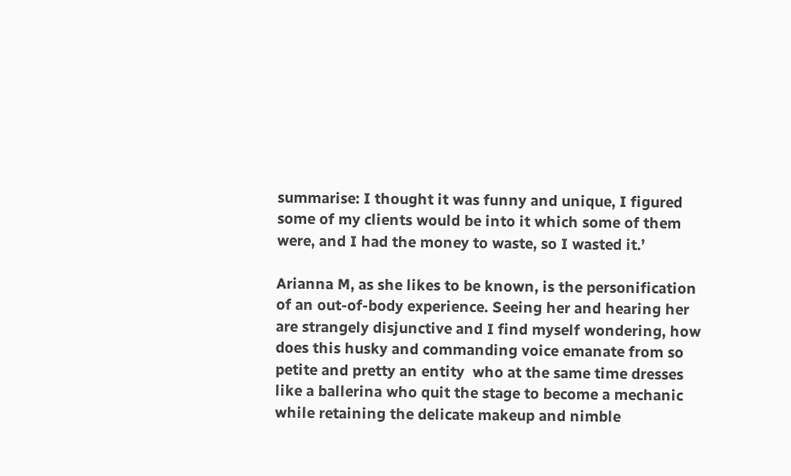summarise: I thought it was funny and unique, I figured some of my clients would be into it which some of them were, and I had the money to waste, so I wasted it.’

Arianna M, as she likes to be known, is the personification of an out-of-body experience. Seeing her and hearing her are strangely disjunctive and I find myself wondering, how does this husky and commanding voice emanate from so petite and pretty an entity  who at the same time dresses like a ballerina who quit the stage to become a mechanic while retaining the delicate makeup and nimble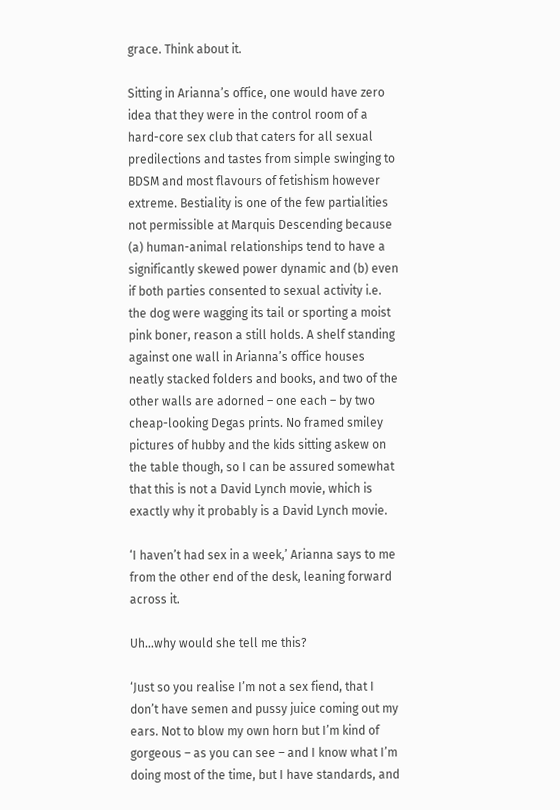grace. Think about it.

Sitting in Arianna’s office, one would have zero idea that they were in the control room of a hard-core sex club that caters for all sexual predilections and tastes from simple swinging to BDSM and most flavours of fetishism however extreme. Bestiality is one of the few partialities not permissible at Marquis Descending because (a) human-animal relationships tend to have a significantly skewed power dynamic and (b) even if both parties consented to sexual activity i.e. the dog were wagging its tail or sporting a moist pink boner, reason a still holds. A shelf standing against one wall in Arianna’s office houses neatly stacked folders and books, and two of the other walls are adorned – one each – by two cheap-looking Degas prints. No framed smiley pictures of hubby and the kids sitting askew on the table though, so I can be assured somewhat that this is not a David Lynch movie, which is exactly why it probably is a David Lynch movie.

‘I haven’t had sex in a week,’ Arianna says to me from the other end of the desk, leaning forward across it.

Uh…why would she tell me this?

‘Just so you realise I’m not a sex fiend, that I don’t have semen and pussy juice coming out my ears. Not to blow my own horn but I’m kind of gorgeous – as you can see – and I know what I’m doing most of the time, but I have standards, and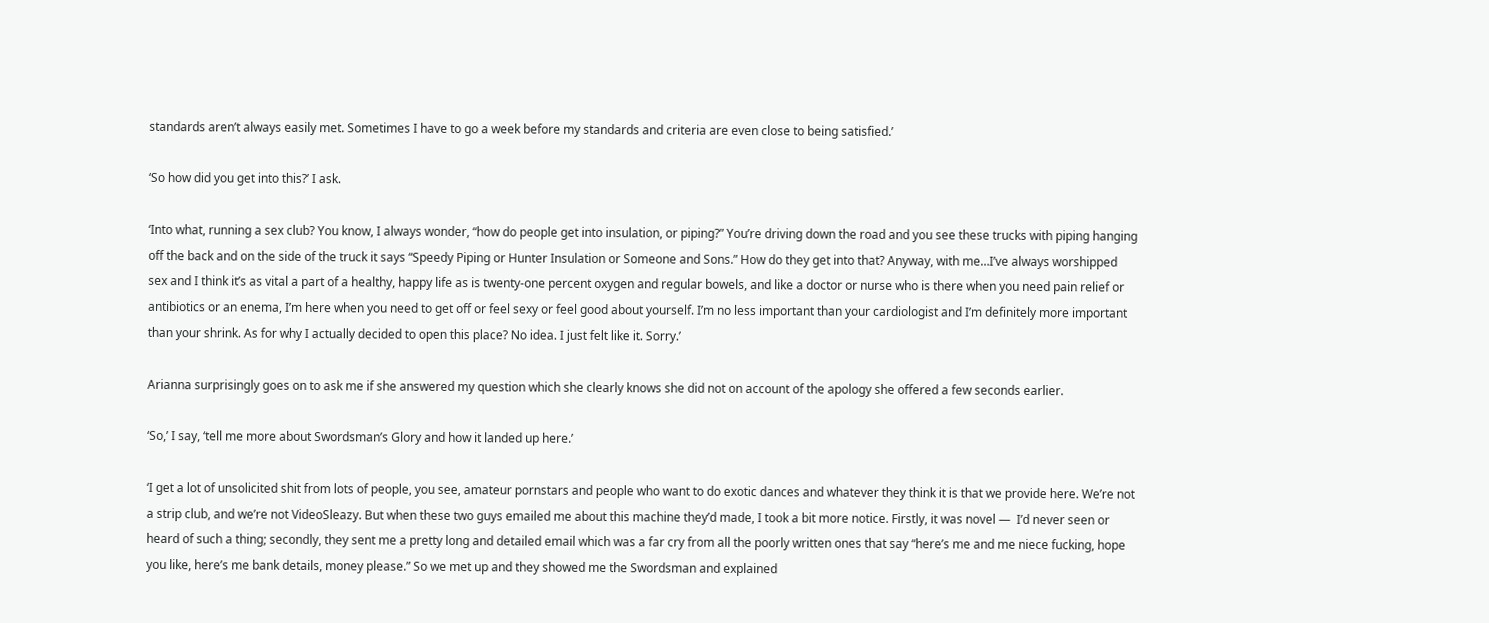standards aren’t always easily met. Sometimes I have to go a week before my standards and criteria are even close to being satisfied.’

‘So how did you get into this?’ I ask.

‘Into what, running a sex club? You know, I always wonder, “how do people get into insulation, or piping?” You’re driving down the road and you see these trucks with piping hanging off the back and on the side of the truck it says “Speedy Piping or Hunter Insulation or Someone and Sons.” How do they get into that? Anyway, with me…I’ve always worshipped sex and I think it’s as vital a part of a healthy, happy life as is twenty-one percent oxygen and regular bowels, and like a doctor or nurse who is there when you need pain relief or antibiotics or an enema, I’m here when you need to get off or feel sexy or feel good about yourself. I’m no less important than your cardiologist and I’m definitely more important than your shrink. As for why I actually decided to open this place? No idea. I just felt like it. Sorry.’

Arianna surprisingly goes on to ask me if she answered my question which she clearly knows she did not on account of the apology she offered a few seconds earlier.

‘So,’ I say, ‘tell me more about Swordsman’s Glory and how it landed up here.’

‘I get a lot of unsolicited shit from lots of people, you see, amateur pornstars and people who want to do exotic dances and whatever they think it is that we provide here. We’re not a strip club, and we’re not VideoSleazy. But when these two guys emailed me about this machine they’d made, I took a bit more notice. Firstly, it was novel —  I’d never seen or heard of such a thing; secondly, they sent me a pretty long and detailed email which was a far cry from all the poorly written ones that say “here’s me and me niece fucking, hope you like, here’s me bank details, money please.” So we met up and they showed me the Swordsman and explained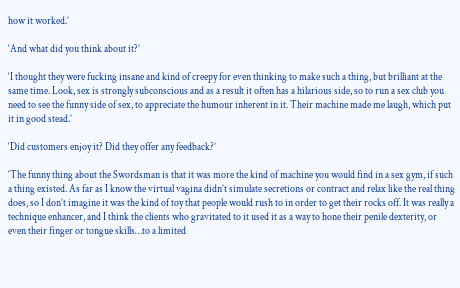how it worked.’

‘And what did you think about it?’

‘I thought they were fucking insane and kind of creepy for even thinking to make such a thing, but brilliant at the same time. Look, sex is strongly subconscious and as a result it often has a hilarious side, so to run a sex club you need to see the funny side of sex, to appreciate the humour inherent in it. Their machine made me laugh, which put it in good stead.’

‘Did customers enjoy it? Did they offer any feedback?’

‘The funny thing about the Swordsman is that it was more the kind of machine you would find in a sex gym, if such a thing existed. As far as I know the virtual vagina didn’t simulate secretions or contract and relax like the real thing does, so I don’t imagine it was the kind of toy that people would rush to in order to get their rocks off. It was really a technique enhancer, and I think the clients who gravitated to it used it as a way to hone their penile dexterity, or even their finger or tongue skills…to a limited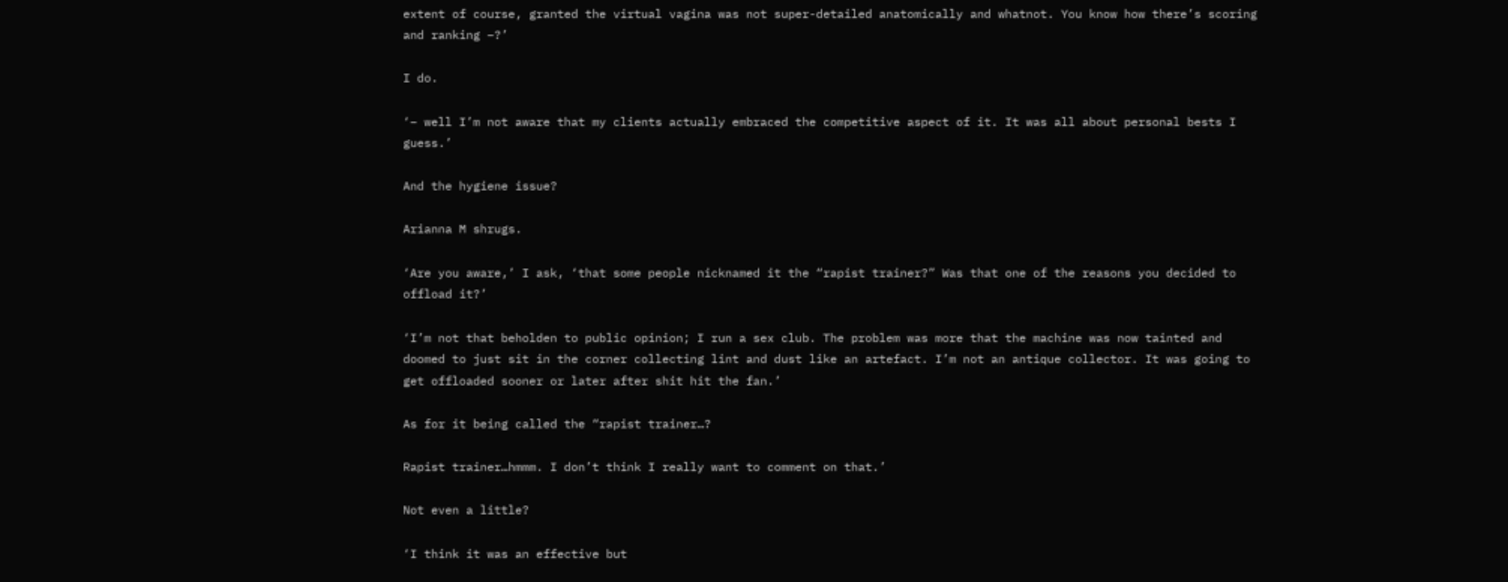extent of course, granted the virtual vagina was not super-detailed anatomically and whatnot. You know how there’s scoring and ranking –?’

I do.

‘– well I’m not aware that my clients actually embraced the competitive aspect of it. It was all about personal bests I guess.’

And the hygiene issue?

Arianna M shrugs.

‘Are you aware,’ I ask, ‘that some people nicknamed it the “rapist trainer?” Was that one of the reasons you decided to offload it?’

‘I’m not that beholden to public opinion; I run a sex club. The problem was more that the machine was now tainted and doomed to just sit in the corner collecting lint and dust like an artefact. I’m not an antique collector. It was going to get offloaded sooner or later after shit hit the fan.’

As for it being called the “rapist trainer…?

Rapist trainer…hmmm. I don’t think I really want to comment on that.’

Not even a little?

‘I think it was an effective but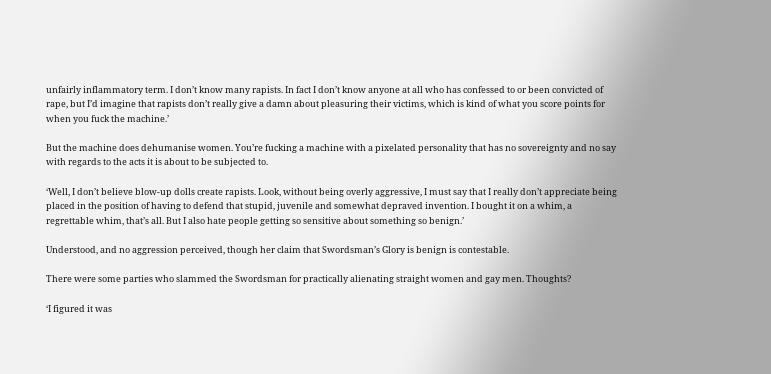unfairly inflammatory term. I don’t know many rapists. In fact I don’t know anyone at all who has confessed to or been convicted of rape, but I’d imagine that rapists don’t really give a damn about pleasuring their victims, which is kind of what you score points for when you fuck the machine.’

But the machine does dehumanise women. You’re fucking a machine with a pixelated personality that has no sovereignty and no say with regards to the acts it is about to be subjected to.

‘Well, I don’t believe blow-up dolls create rapists. Look, without being overly aggressive, I must say that I really don’t appreciate being placed in the position of having to defend that stupid, juvenile and somewhat depraved invention. I bought it on a whim, a regrettable whim, that’s all. But I also hate people getting so sensitive about something so benign.’

Understood, and no aggression perceived, though her claim that Swordsman’s Glory is benign is contestable.

There were some parties who slammed the Swordsman for practically alienating straight women and gay men. Thoughts?

‘I figured it was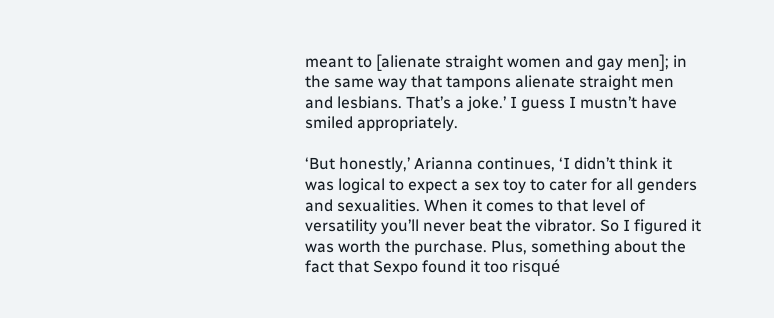meant to [alienate straight women and gay men]; in the same way that tampons alienate straight men and lesbians. That’s a joke.’ I guess I mustn’t have smiled appropriately.

‘But honestly,’ Arianna continues, ‘I didn’t think it was logical to expect a sex toy to cater for all genders and sexualities. When it comes to that level of versatility you’ll never beat the vibrator. So I figured it was worth the purchase. Plus, something about the fact that Sexpo found it too risqué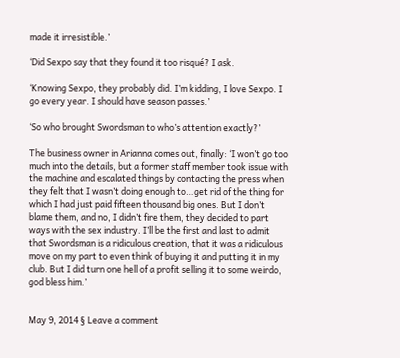made it irresistible.’

‘Did Sexpo say that they found it too risqué? I ask.

‘Knowing Sexpo, they probably did. I’m kidding, I love Sexpo. I go every year. I should have season passes.’

‘So who brought Swordsman to who’s attention exactly?’

The business owner in Arianna comes out, finally: ‘I won’t go too much into the details, but a former staff member took issue with the machine and escalated things by contacting the press when they felt that I wasn’t doing enough to…get rid of the thing for which I had just paid fifteen thousand big ones. But I don’t blame them, and no, I didn’t fire them, they decided to part ways with the sex industry. I’ll be the first and last to admit that Swordsman is a ridiculous creation, that it was a ridiculous move on my part to even think of buying it and putting it in my club. But I did turn one hell of a profit selling it to some weirdo, god bless him.’


May 9, 2014 § Leave a comment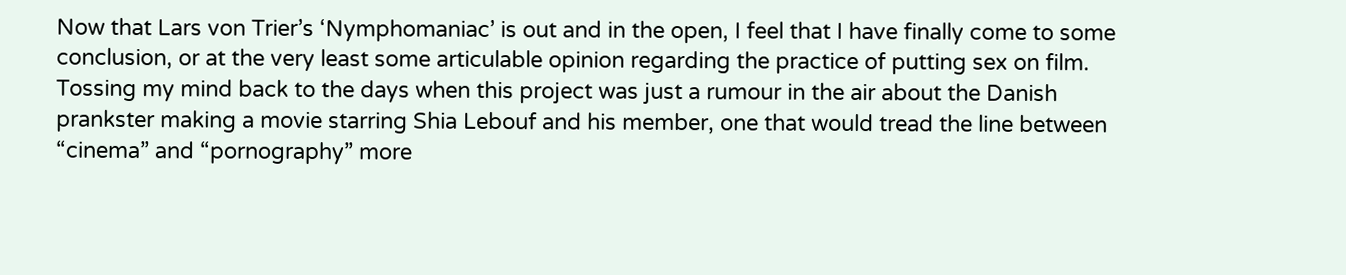Now that Lars von Trier’s ‘Nymphomaniac’ is out and in the open, I feel that I have finally come to some conclusion, or at the very least some articulable opinion regarding the practice of putting sex on film. Tossing my mind back to the days when this project was just a rumour in the air about the Danish prankster making a movie starring Shia Lebouf and his member, one that would tread the line between “cinema” and “pornography” more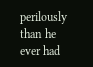perilously than he ever had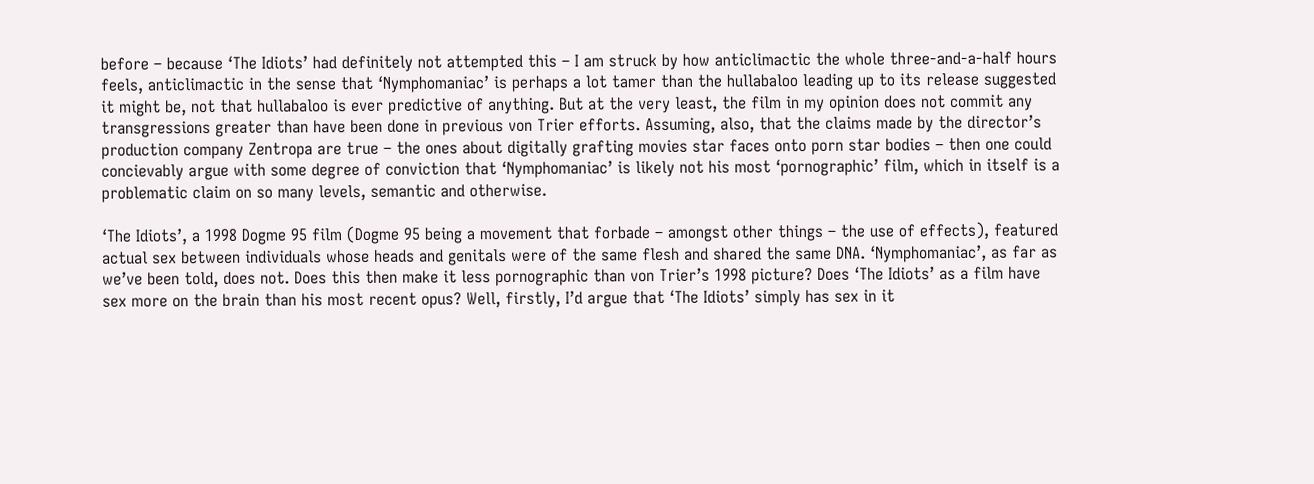before – because ‘The Idiots’ had definitely not attempted this – I am struck by how anticlimactic the whole three-and-a-half hours feels, anticlimactic in the sense that ‘Nymphomaniac’ is perhaps a lot tamer than the hullabaloo leading up to its release suggested it might be, not that hullabaloo is ever predictive of anything. But at the very least, the film in my opinion does not commit any transgressions greater than have been done in previous von Trier efforts. Assuming, also, that the claims made by the director’s production company Zentropa are true – the ones about digitally grafting movies star faces onto porn star bodies – then one could concievably argue with some degree of conviction that ‘Nymphomaniac’ is likely not his most ‘pornographic’ film, which in itself is a problematic claim on so many levels, semantic and otherwise.

‘The Idiots’, a 1998 Dogme 95 film (Dogme 95 being a movement that forbade – amongst other things – the use of effects), featured actual sex between individuals whose heads and genitals were of the same flesh and shared the same DNA. ‘Nymphomaniac’, as far as we’ve been told, does not. Does this then make it less pornographic than von Trier’s 1998 picture? Does ‘The Idiots’ as a film have sex more on the brain than his most recent opus? Well, firstly, I’d argue that ‘The Idiots’ simply has sex in it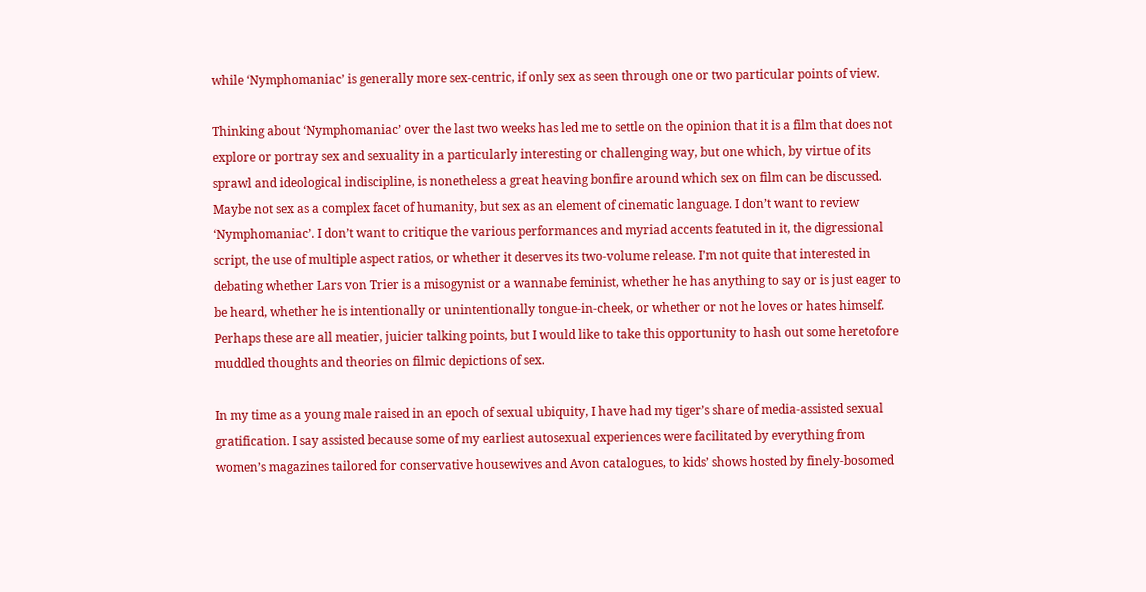while ‘Nymphomaniac’ is generally more sex-centric, if only sex as seen through one or two particular points of view.

Thinking about ‘Nymphomaniac’ over the last two weeks has led me to settle on the opinion that it is a film that does not explore or portray sex and sexuality in a particularly interesting or challenging way, but one which, by virtue of its sprawl and ideological indiscipline, is nonetheless a great heaving bonfire around which sex on film can be discussed. Maybe not sex as a complex facet of humanity, but sex as an element of cinematic language. I don’t want to review ‘Nymphomaniac’. I don’t want to critique the various performances and myriad accents featuted in it, the digressional script, the use of multiple aspect ratios, or whether it deserves its two-volume release. I’m not quite that interested in debating whether Lars von Trier is a misogynist or a wannabe feminist, whether he has anything to say or is just eager to be heard, whether he is intentionally or unintentionally tongue-in-cheek, or whether or not he loves or hates himself. Perhaps these are all meatier, juicier talking points, but I would like to take this opportunity to hash out some heretofore muddled thoughts and theories on filmic depictions of sex.

In my time as a young male raised in an epoch of sexual ubiquity, I have had my tiger’s share of media-assisted sexual gratification. I say assisted because some of my earliest autosexual experiences were facilitated by everything from women’s magazines tailored for conservative housewives and Avon catalogues, to kids’ shows hosted by finely-bosomed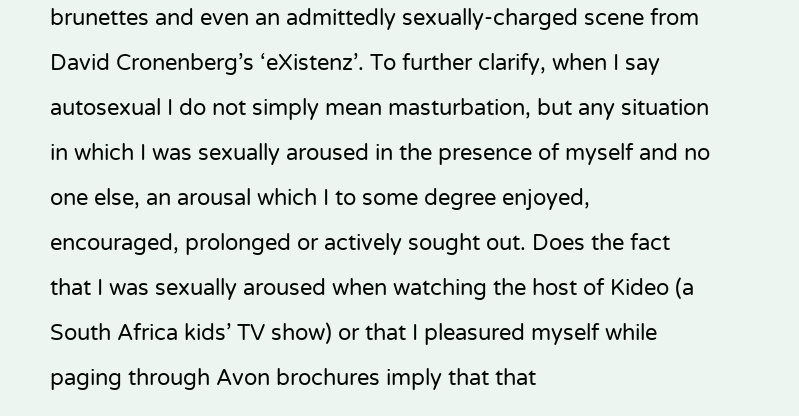brunettes and even an admittedly sexually-charged scene from David Cronenberg’s ‘eXistenz’. To further clarify, when I say autosexual I do not simply mean masturbation, but any situation in which I was sexually aroused in the presence of myself and no one else, an arousal which I to some degree enjoyed, encouraged, prolonged or actively sought out. Does the fact that I was sexually aroused when watching the host of Kideo (a South Africa kids’ TV show) or that I pleasured myself while paging through Avon brochures imply that that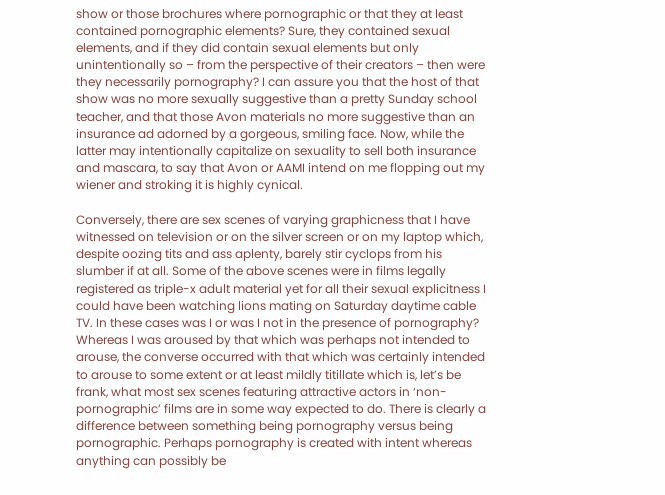show or those brochures where pornographic or that they at least contained pornographic elements? Sure, they contained sexual elements, and if they did contain sexual elements but only unintentionally so – from the perspective of their creators – then were they necessarily pornography? I can assure you that the host of that show was no more sexually suggestive than a pretty Sunday school teacher, and that those Avon materials no more suggestive than an insurance ad adorned by a gorgeous, smiling face. Now, while the latter may intentionally capitalize on sexuality to sell both insurance and mascara, to say that Avon or AAMI intend on me flopping out my wiener and stroking it is highly cynical.

Conversely, there are sex scenes of varying graphicness that I have witnessed on television or on the silver screen or on my laptop which, despite oozing tits and ass aplenty, barely stir cyclops from his slumber if at all. Some of the above scenes were in films legally registered as triple-x adult material yet for all their sexual explicitness I could have been watching lions mating on Saturday daytime cable TV. In these cases was I or was I not in the presence of pornography? Whereas I was aroused by that which was perhaps not intended to arouse, the converse occurred with that which was certainly intended to arouse to some extent or at least mildly titillate which is, let’s be frank, what most sex scenes featuring attractive actors in ‘non-pornographic’ films are in some way expected to do. There is clearly a difference between something being pornography versus being pornographic. Perhaps pornography is created with intent whereas anything can possibly be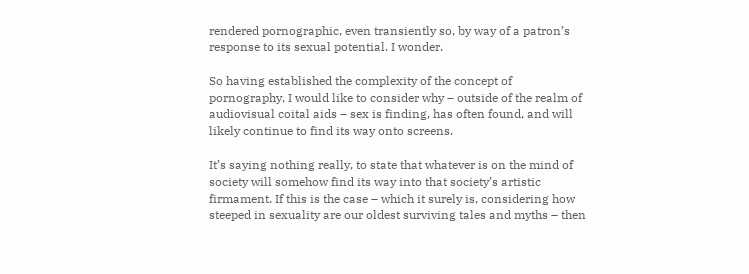rendered pornographic, even transiently so, by way of a patron’s response to its sexual potential. I wonder.

So having established the complexity of the concept of pornography, I would like to consider why – outside of the realm of audiovisual coital aids – sex is finding, has often found, and will likely continue to find its way onto screens.

It’s saying nothing really, to state that whatever is on the mind of society will somehow find its way into that society’s artistic firmament. If this is the case – which it surely is, considering how steeped in sexuality are our oldest surviving tales and myths – then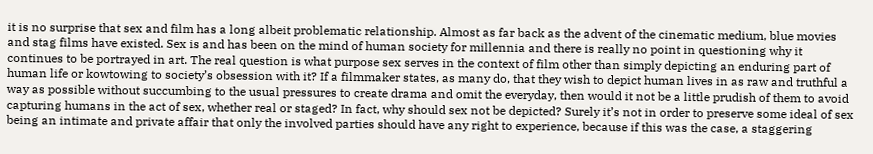it is no surprise that sex and film has a long albeit problematic relationship. Almost as far back as the advent of the cinematic medium, blue movies and stag films have existed. Sex is and has been on the mind of human society for millennia and there is really no point in questioning why it continues to be portrayed in art. The real question is what purpose sex serves in the context of film other than simply depicting an enduring part of human life or kowtowing to society’s obsession with it? If a filmmaker states, as many do, that they wish to depict human lives in as raw and truthful a way as possible without succumbing to the usual pressures to create drama and omit the everyday, then would it not be a little prudish of them to avoid capturing humans in the act of sex, whether real or staged? In fact, why should sex not be depicted? Surely it’s not in order to preserve some ideal of sex being an intimate and private affair that only the involved parties should have any right to experience, because if this was the case, a staggering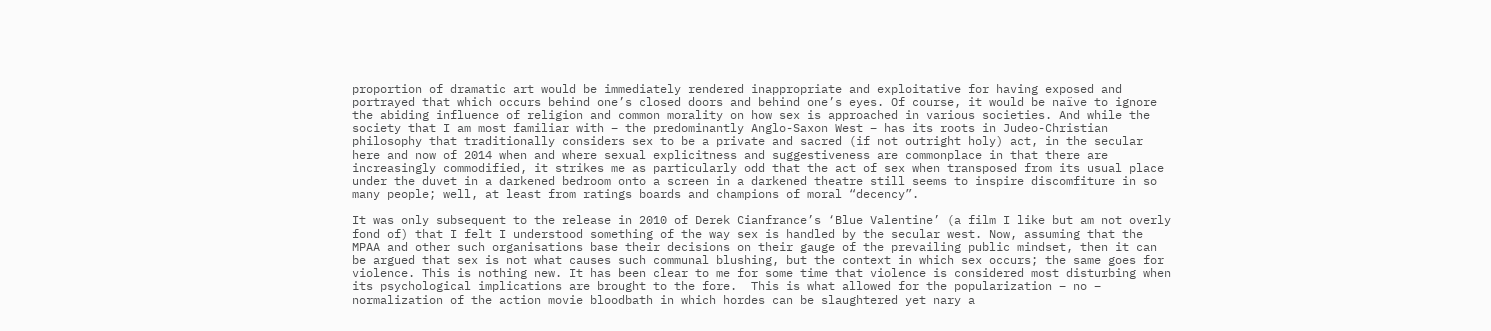proportion of dramatic art would be immediately rendered inappropriate and exploitative for having exposed and portrayed that which occurs behind one’s closed doors and behind one’s eyes. Of course, it would be naïve to ignore the abiding influence of religion and common morality on how sex is approached in various societies. And while the society that I am most familiar with – the predominantly Anglo-Saxon West – has its roots in Judeo-Christian philosophy that traditionally considers sex to be a private and sacred (if not outright holy) act, in the secular here and now of 2014 when and where sexual explicitness and suggestiveness are commonplace in that there are increasingly commodified, it strikes me as particularly odd that the act of sex when transposed from its usual place under the duvet in a darkened bedroom onto a screen in a darkened theatre still seems to inspire discomfiture in so many people; well, at least from ratings boards and champions of moral “decency”.

It was only subsequent to the release in 2010 of Derek Cianfrance’s ‘Blue Valentine’ (a film I like but am not overly fond of) that I felt I understood something of the way sex is handled by the secular west. Now, assuming that the MPAA and other such organisations base their decisions on their gauge of the prevailing public mindset, then it can be argued that sex is not what causes such communal blushing, but the context in which sex occurs; the same goes for violence. This is nothing new. It has been clear to me for some time that violence is considered most disturbing when its psychological implications are brought to the fore.  This is what allowed for the popularization – no – normalization of the action movie bloodbath in which hordes can be slaughtered yet nary a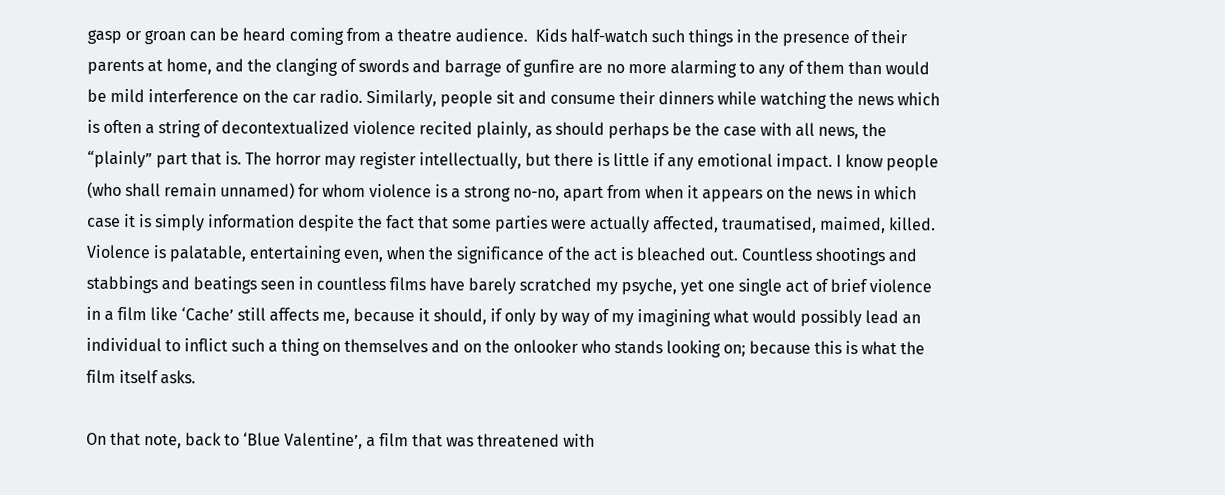gasp or groan can be heard coming from a theatre audience.  Kids half-watch such things in the presence of their parents at home, and the clanging of swords and barrage of gunfire are no more alarming to any of them than would be mild interference on the car radio. Similarly, people sit and consume their dinners while watching the news which is often a string of decontextualized violence recited plainly, as should perhaps be the case with all news, the “plainly” part that is. The horror may register intellectually, but there is little if any emotional impact. I know people (who shall remain unnamed) for whom violence is a strong no-no, apart from when it appears on the news in which case it is simply information despite the fact that some parties were actually affected, traumatised, maimed, killed. Violence is palatable, entertaining even, when the significance of the act is bleached out. Countless shootings and stabbings and beatings seen in countless films have barely scratched my psyche, yet one single act of brief violence in a film like ‘Cache’ still affects me, because it should, if only by way of my imagining what would possibly lead an individual to inflict such a thing on themselves and on the onlooker who stands looking on; because this is what the film itself asks.

On that note, back to ‘Blue Valentine’, a film that was threatened with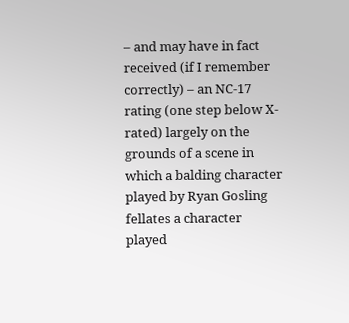– and may have in fact received (if I remember correctly) – an NC-17 rating (one step below X-rated) largely on the grounds of a scene in which a balding character played by Ryan Gosling  fellates a character played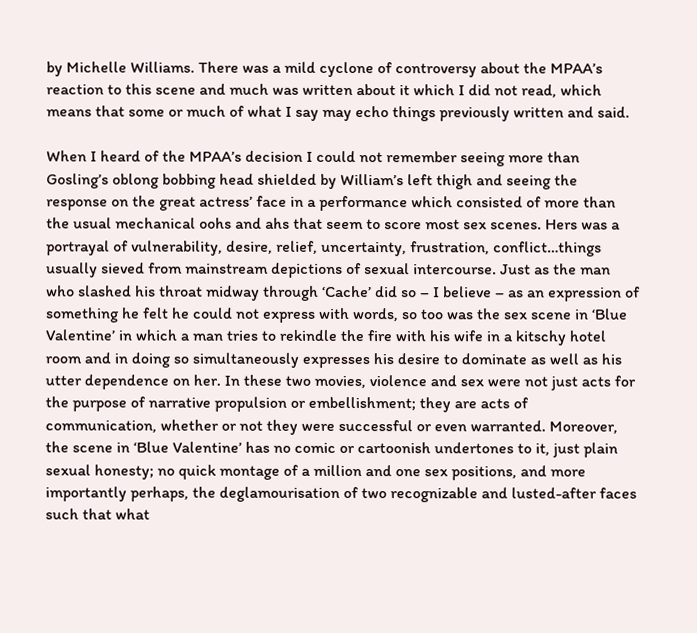by Michelle Williams. There was a mild cyclone of controversy about the MPAA’s reaction to this scene and much was written about it which I did not read, which means that some or much of what I say may echo things previously written and said.

When I heard of the MPAA’s decision I could not remember seeing more than Gosling’s oblong bobbing head shielded by William’s left thigh and seeing the response on the great actress’ face in a performance which consisted of more than the usual mechanical oohs and ahs that seem to score most sex scenes. Hers was a portrayal of vulnerability, desire, relief, uncertainty, frustration, conflict…things usually sieved from mainstream depictions of sexual intercourse. Just as the man who slashed his throat midway through ‘Cache’ did so – I believe – as an expression of something he felt he could not express with words, so too was the sex scene in ‘Blue Valentine’ in which a man tries to rekindle the fire with his wife in a kitschy hotel room and in doing so simultaneously expresses his desire to dominate as well as his utter dependence on her. In these two movies, violence and sex were not just acts for the purpose of narrative propulsion or embellishment; they are acts of communication, whether or not they were successful or even warranted. Moreover, the scene in ‘Blue Valentine’ has no comic or cartoonish undertones to it, just plain sexual honesty; no quick montage of a million and one sex positions, and more importantly perhaps, the deglamourisation of two recognizable and lusted-after faces such that what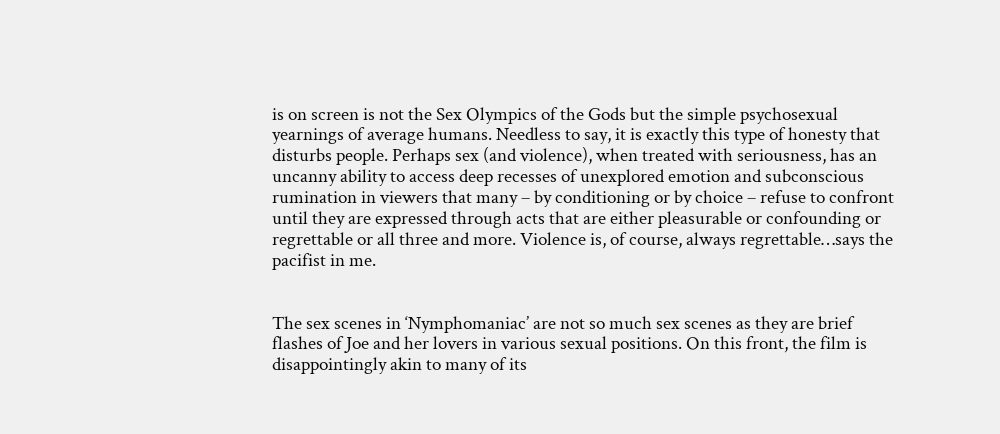is on screen is not the Sex Olympics of the Gods but the simple psychosexual yearnings of average humans. Needless to say, it is exactly this type of honesty that disturbs people. Perhaps sex (and violence), when treated with seriousness, has an uncanny ability to access deep recesses of unexplored emotion and subconscious rumination in viewers that many – by conditioning or by choice – refuse to confront until they are expressed through acts that are either pleasurable or confounding or regrettable or all three and more. Violence is, of course, always regrettable…says the pacifist in me.


The sex scenes in ‘Nymphomaniac’ are not so much sex scenes as they are brief flashes of Joe and her lovers in various sexual positions. On this front, the film is disappointingly akin to many of its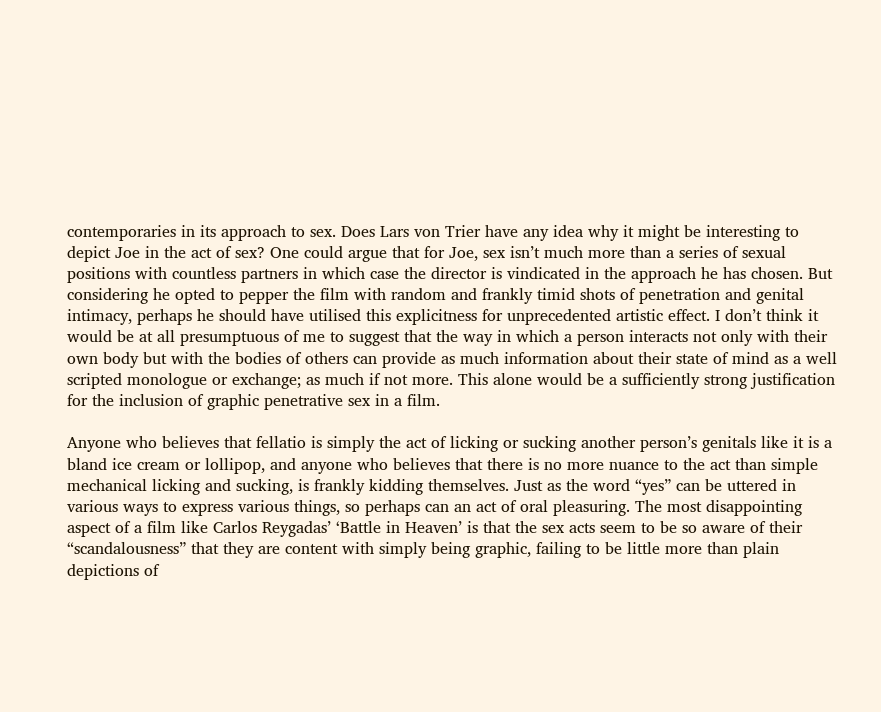contemporaries in its approach to sex. Does Lars von Trier have any idea why it might be interesting to depict Joe in the act of sex? One could argue that for Joe, sex isn’t much more than a series of sexual positions with countless partners in which case the director is vindicated in the approach he has chosen. But considering he opted to pepper the film with random and frankly timid shots of penetration and genital intimacy, perhaps he should have utilised this explicitness for unprecedented artistic effect. I don’t think it would be at all presumptuous of me to suggest that the way in which a person interacts not only with their own body but with the bodies of others can provide as much information about their state of mind as a well scripted monologue or exchange; as much if not more. This alone would be a sufficiently strong justification for the inclusion of graphic penetrative sex in a film.

Anyone who believes that fellatio is simply the act of licking or sucking another person’s genitals like it is a bland ice cream or lollipop, and anyone who believes that there is no more nuance to the act than simple mechanical licking and sucking, is frankly kidding themselves. Just as the word “yes” can be uttered in various ways to express various things, so perhaps can an act of oral pleasuring. The most disappointing aspect of a film like Carlos Reygadas’ ‘Battle in Heaven’ is that the sex acts seem to be so aware of their “scandalousness” that they are content with simply being graphic, failing to be little more than plain depictions of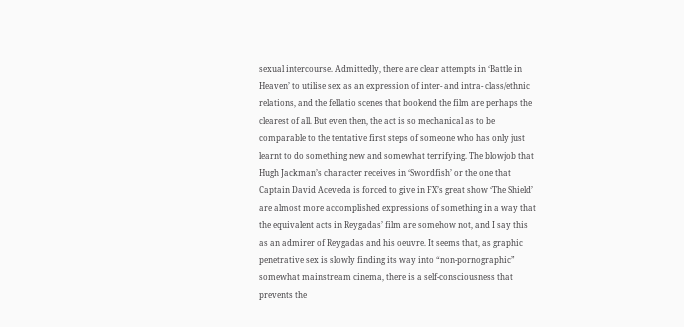sexual intercourse. Admittedly, there are clear attempts in ‘Battle in Heaven’ to utilise sex as an expression of inter- and intra- class/ethnic relations, and the fellatio scenes that bookend the film are perhaps the clearest of all. But even then, the act is so mechanical as to be comparable to the tentative first steps of someone who has only just learnt to do something new and somewhat terrifying. The blowjob that Hugh Jackman’s character receives in ‘Swordfish’ or the one that Captain David Aceveda is forced to give in FX’s great show ‘The Shield’ are almost more accomplished expressions of something in a way that the equivalent acts in Reygadas’ film are somehow not, and I say this as an admirer of Reygadas and his oeuvre. It seems that, as graphic penetrative sex is slowly finding its way into “non-pornographic” somewhat mainstream cinema, there is a self-consciousness that prevents the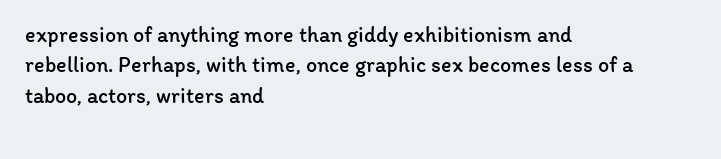expression of anything more than giddy exhibitionism and rebellion. Perhaps, with time, once graphic sex becomes less of a taboo, actors, writers and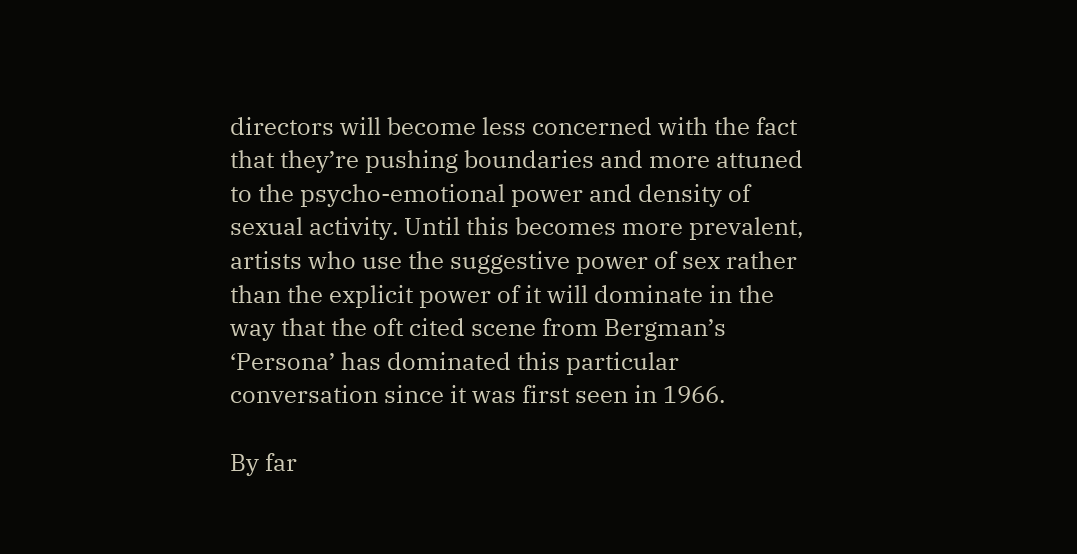directors will become less concerned with the fact that they’re pushing boundaries and more attuned to the psycho-emotional power and density of sexual activity. Until this becomes more prevalent, artists who use the suggestive power of sex rather than the explicit power of it will dominate in the way that the oft cited scene from Bergman’s ‘Persona’ has dominated this particular conversation since it was first seen in 1966.

By far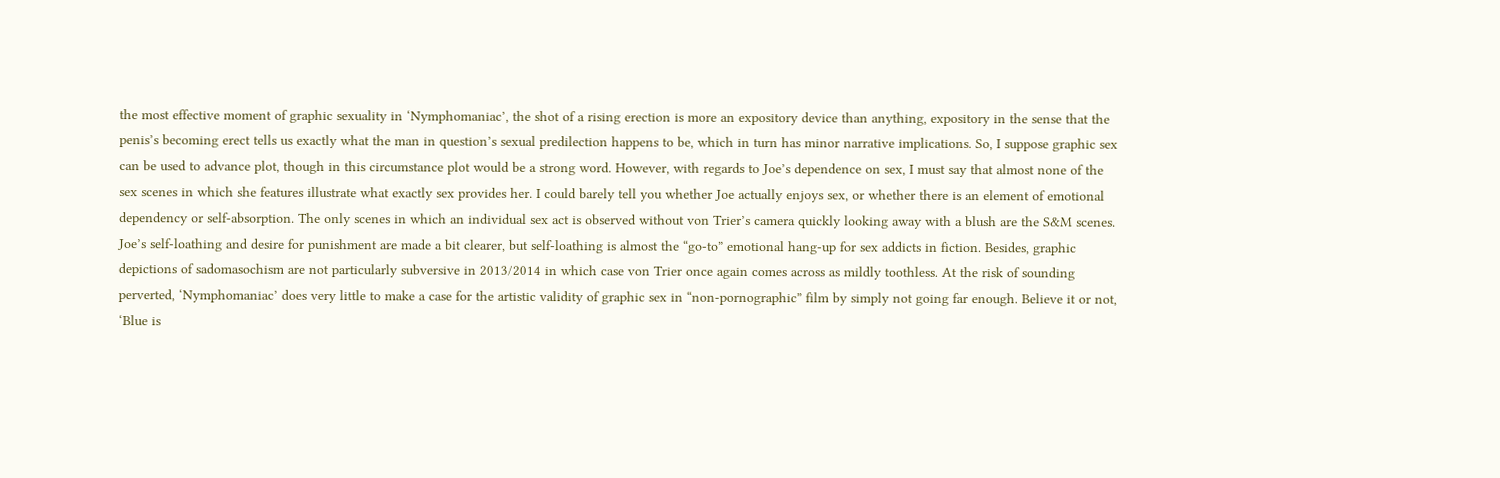the most effective moment of graphic sexuality in ‘Nymphomaniac’, the shot of a rising erection is more an expository device than anything, expository in the sense that the penis’s becoming erect tells us exactly what the man in question’s sexual predilection happens to be, which in turn has minor narrative implications. So, I suppose graphic sex can be used to advance plot, though in this circumstance plot would be a strong word. However, with regards to Joe’s dependence on sex, I must say that almost none of the sex scenes in which she features illustrate what exactly sex provides her. I could barely tell you whether Joe actually enjoys sex, or whether there is an element of emotional dependency or self-absorption. The only scenes in which an individual sex act is observed without von Trier’s camera quickly looking away with a blush are the S&M scenes. Joe’s self-loathing and desire for punishment are made a bit clearer, but self-loathing is almost the “go-to” emotional hang-up for sex addicts in fiction. Besides, graphic depictions of sadomasochism are not particularly subversive in 2013/2014 in which case von Trier once again comes across as mildly toothless. At the risk of sounding perverted, ‘Nymphomaniac’ does very little to make a case for the artistic validity of graphic sex in “non-pornographic” film by simply not going far enough. Believe it or not, ‘Blue is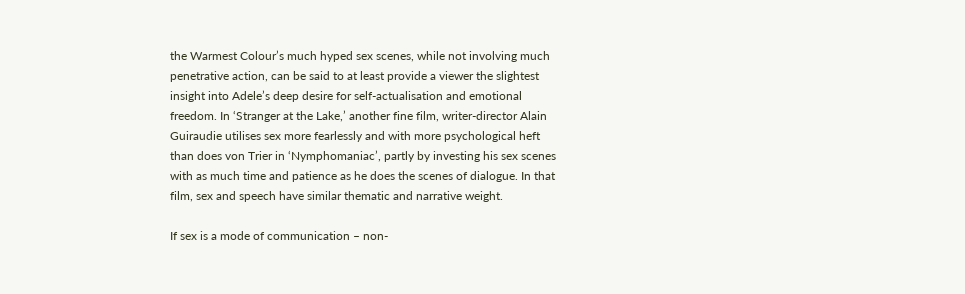the Warmest Colour’s much hyped sex scenes, while not involving much penetrative action, can be said to at least provide a viewer the slightest insight into Adele’s deep desire for self-actualisation and emotional freedom. In ‘Stranger at the Lake,’ another fine film, writer-director Alain Guiraudie utilises sex more fearlessly and with more psychological heft than does von Trier in ‘Nymphomaniac’, partly by investing his sex scenes with as much time and patience as he does the scenes of dialogue. In that film, sex and speech have similar thematic and narrative weight.

If sex is a mode of communication – non-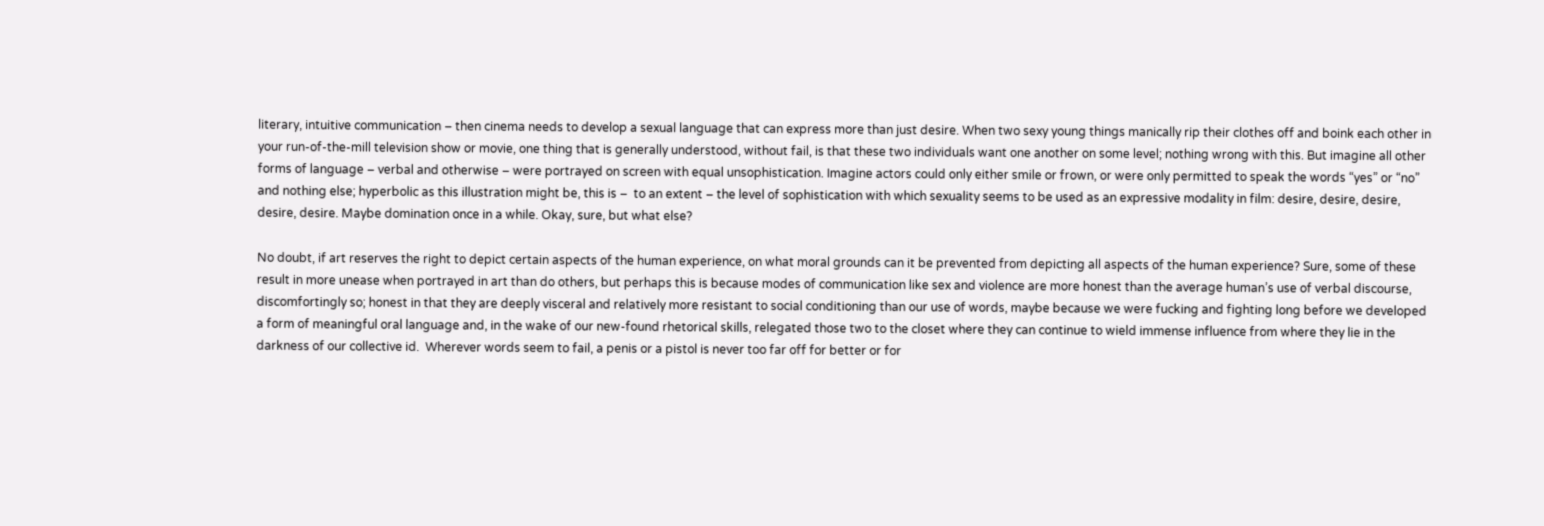literary, intuitive communication – then cinema needs to develop a sexual language that can express more than just desire. When two sexy young things manically rip their clothes off and boink each other in your run-of-the-mill television show or movie, one thing that is generally understood, without fail, is that these two individuals want one another on some level; nothing wrong with this. But imagine all other forms of language – verbal and otherwise – were portrayed on screen with equal unsophistication. Imagine actors could only either smile or frown, or were only permitted to speak the words “yes” or “no” and nothing else; hyperbolic as this illustration might be, this is –  to an extent – the level of sophistication with which sexuality seems to be used as an expressive modality in film: desire, desire, desire, desire, desire. Maybe domination once in a while. Okay, sure, but what else?

No doubt, if art reserves the right to depict certain aspects of the human experience, on what moral grounds can it be prevented from depicting all aspects of the human experience? Sure, some of these result in more unease when portrayed in art than do others, but perhaps this is because modes of communication like sex and violence are more honest than the average human’s use of verbal discourse, discomfortingly so; honest in that they are deeply visceral and relatively more resistant to social conditioning than our use of words, maybe because we were fucking and fighting long before we developed a form of meaningful oral language and, in the wake of our new-found rhetorical skills, relegated those two to the closet where they can continue to wield immense influence from where they lie in the darkness of our collective id.  Wherever words seem to fail, a penis or a pistol is never too far off for better or for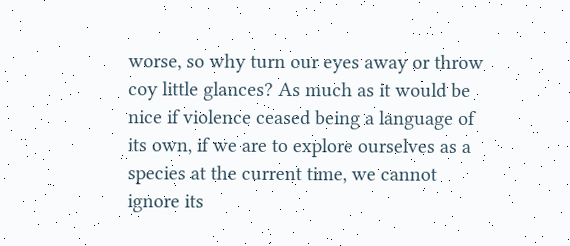worse, so why turn our eyes away or throw coy little glances? As much as it would be nice if violence ceased being a language of its own, if we are to explore ourselves as a species at the current time, we cannot ignore its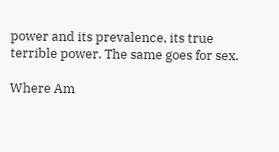power and its prevalence, its true terrible power. The same goes for sex.

Where Am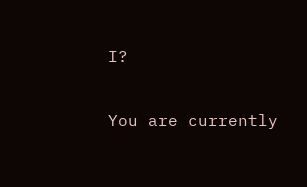I?

You are currently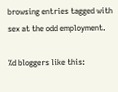browsing entries tagged with sex at the odd employment.

%d bloggers like this: